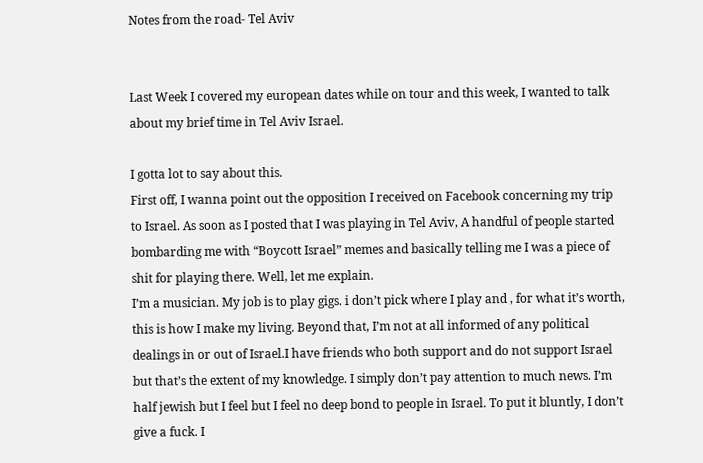Notes from the road- Tel Aviv


Last Week I covered my european dates while on tour and this week, I wanted to talk about my brief time in Tel Aviv Israel.

I gotta lot to say about this.
First off, I wanna point out the opposition I received on Facebook concerning my trip to Israel. As soon as I posted that I was playing in Tel Aviv, A handful of people started bombarding me with “Boycott Israel” memes and basically telling me I was a piece of shit for playing there. Well, let me explain.
I’m a musician. My job is to play gigs. i don’t pick where I play and , for what it’s worth, this is how I make my living. Beyond that, I’m not at all informed of any political dealings in or out of Israel.I have friends who both support and do not support Israel but that’s the extent of my knowledge. I simply don’t pay attention to much news. I’m half jewish but I feel but I feel no deep bond to people in Israel. To put it bluntly, I don’t give a fuck. I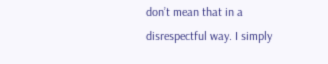don’t mean that in a disrespectful way. I simply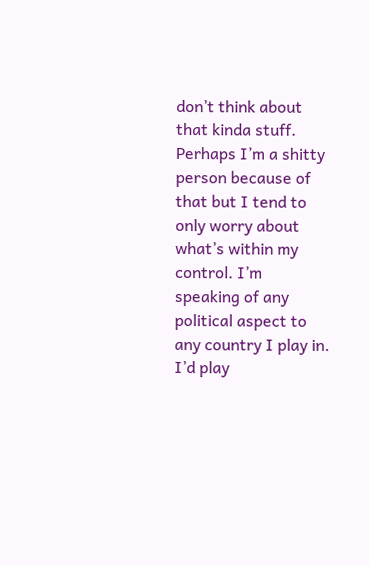don’t think about that kinda stuff. Perhaps I’m a shitty person because of that but I tend to only worry about what’s within my control. I’m speaking of any political aspect to any country I play in. I’d play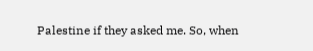Palestine if they asked me. So, when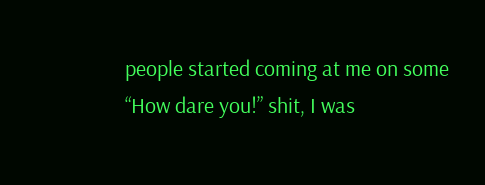people started coming at me on some “How dare you!” shit, I was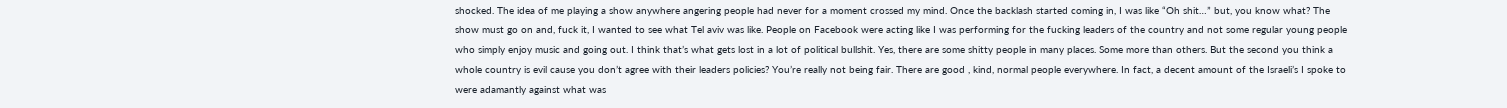shocked. The idea of me playing a show anywhere angering people had never for a moment crossed my mind. Once the backlash started coming in, I was like “Oh shit…” but, you know what? The show must go on and, fuck it, I wanted to see what Tel aviv was like. People on Facebook were acting like I was performing for the fucking leaders of the country and not some regular young people who simply enjoy music and going out. I think that’s what gets lost in a lot of political bullshit. Yes, there are some shitty people in many places. Some more than others. But the second you think a whole country is evil cause you don’t agree with their leaders policies? You’re really not being fair. There are good , kind, normal people everywhere. In fact, a decent amount of the Israeli’s I spoke to were adamantly against what was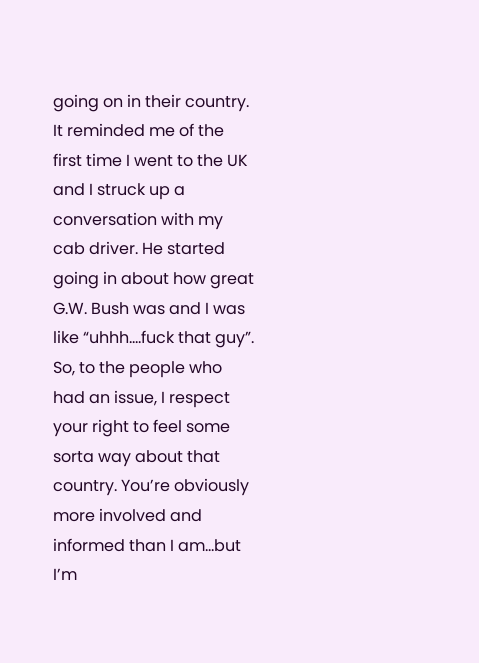going on in their country. It reminded me of the first time I went to the UK and I struck up a conversation with my cab driver. He started going in about how great G.W. Bush was and I was like “uhhh….fuck that guy”. So, to the people who had an issue, I respect your right to feel some sorta way about that country. You’re obviously more involved and informed than I am…but I’m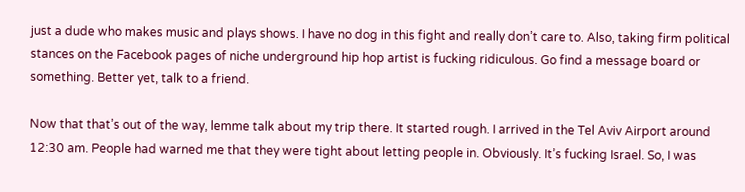just a dude who makes music and plays shows. I have no dog in this fight and really don’t care to. Also, taking firm political stances on the Facebook pages of niche underground hip hop artist is fucking ridiculous. Go find a message board or something. Better yet, talk to a friend.

Now that that’s out of the way, lemme talk about my trip there. It started rough. I arrived in the Tel Aviv Airport around 12:30 am. People had warned me that they were tight about letting people in. Obviously. It’s fucking Israel. So, I was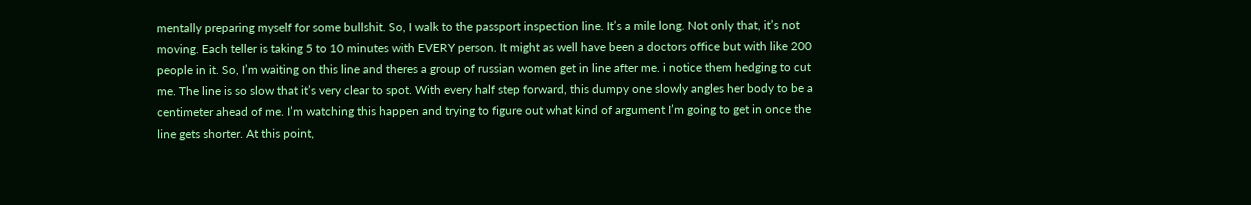mentally preparing myself for some bullshit. So, I walk to the passport inspection line. It’s a mile long. Not only that, it’s not moving. Each teller is taking 5 to 10 minutes with EVERY person. It might as well have been a doctors office but with like 200 people in it. So, I’m waiting on this line and theres a group of russian women get in line after me. i notice them hedging to cut me. The line is so slow that it’s very clear to spot. With every half step forward, this dumpy one slowly angles her body to be a centimeter ahead of me. I’m watching this happen and trying to figure out what kind of argument I’m going to get in once the line gets shorter. At this point,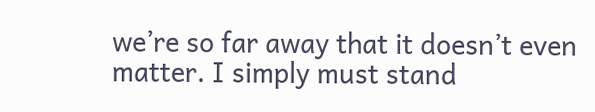we’re so far away that it doesn’t even matter. I simply must stand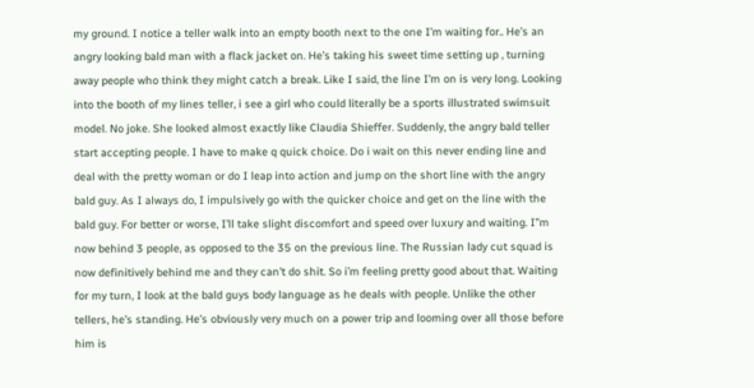my ground. I notice a teller walk into an empty booth next to the one I’m waiting for.. He’s an angry looking bald man with a flack jacket on. He’s taking his sweet time setting up , turning away people who think they might catch a break. Like I said, the line I’m on is very long. Looking into the booth of my lines teller, i see a girl who could literally be a sports illustrated swimsuit model. No joke. She looked almost exactly like Claudia Shieffer. Suddenly, the angry bald teller start accepting people. I have to make q quick choice. Do i wait on this never ending line and deal with the pretty woman or do I leap into action and jump on the short line with the angry bald guy. As I always do, I impulsively go with the quicker choice and get on the line with the bald guy. For better or worse, I’ll take slight discomfort and speed over luxury and waiting. I”m now behind 3 people, as opposed to the 35 on the previous line. The Russian lady cut squad is now definitively behind me and they can’t do shit. So i’m feeling pretty good about that. Waiting for my turn, I look at the bald guys body language as he deals with people. Unlike the other tellers, he’s standing. He’s obviously very much on a power trip and looming over all those before him is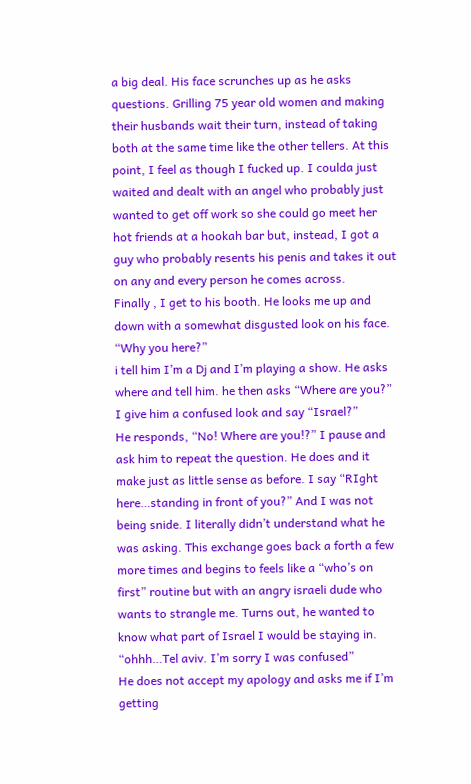a big deal. His face scrunches up as he asks questions. Grilling 75 year old women and making their husbands wait their turn, instead of taking both at the same time like the other tellers. At this point, I feel as though I fucked up. I coulda just waited and dealt with an angel who probably just wanted to get off work so she could go meet her hot friends at a hookah bar but, instead, I got a guy who probably resents his penis and takes it out on any and every person he comes across.
Finally , I get to his booth. He looks me up and down with a somewhat disgusted look on his face.
“Why you here?”
i tell him I’m a Dj and I’m playing a show. He asks where and tell him. he then asks “Where are you?”
I give him a confused look and say “Israel?”
He responds, “No! Where are you!?” I pause and ask him to repeat the question. He does and it make just as little sense as before. I say “RIght here…standing in front of you?” And I was not being snide. I literally didn’t understand what he was asking. This exchange goes back a forth a few more times and begins to feels like a “who’s on first” routine but with an angry israeli dude who wants to strangle me. Turns out, he wanted to know what part of Israel I would be staying in.
“ohhh…Tel aviv. I’m sorry I was confused”
He does not accept my apology and asks me if I’m getting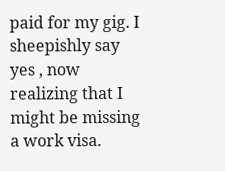paid for my gig. I sheepishly say yes , now realizing that I might be missing a work visa.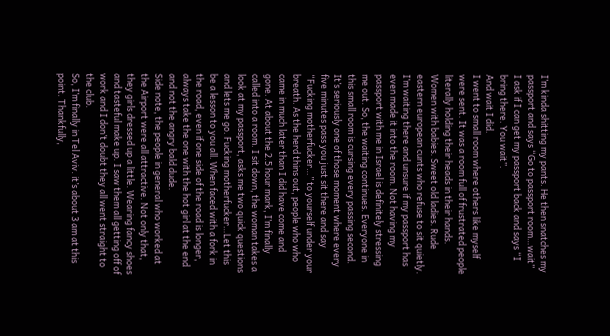I’m kinda shitting my pants. He then snatches my passport and says “Go to passport room…wait”
I ask if I can get my passport back and says “I bring there. You wait”.
And wait I did.
I went to small room where others like myself were sent. It was a room full of frustrated people literally holding their heads in their hands. Women with babies. Sweet old ladies. Rude eastern european cunts who refuse to sit quietly. I’m waiting there and unsure if my passport has even made it into the room. Not having my passport with me in Israel is definitely stressing me out. So, the waiting continues. Everyone in this small room is cursing every passing second. It’s seriously one of those moment where every five minutes pass you just sit there and say “Fucking motherfucker…” to yourself under your breath. As the herd thins out, people who who came in much later than I did have come and gone. At about the 2.5 hour mark, I’m finally called into a room. I sit down, the woman takes a look at my passport, asks me two quick questions and lets me go. Fucking motherfucker…Let this be a lesson to you all. When faced with a fork in the road, even if one side of the road is longer, always take the one with the hot girl at the end and not the angry bald dude.
Side note, the people in general who worked at the Airport were all attractive. Not only that, they girls dressed up a little. Wearing fancy shoes and tasteful make up. I saw them all getting off of work and I don’t doubt they all went straight to the club.
So, I’m finally in Tel Aviv. it’s about 3 am at this point. Thankfully,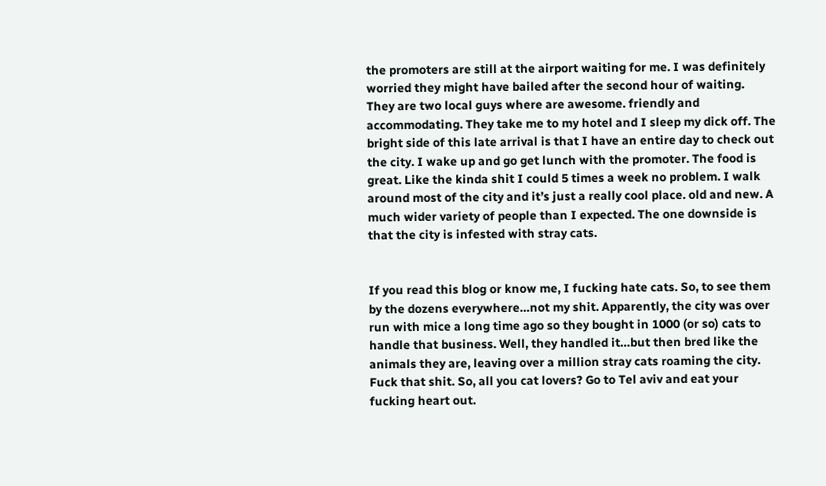the promoters are still at the airport waiting for me. I was definitely worried they might have bailed after the second hour of waiting.
They are two local guys where are awesome. friendly and accommodating. They take me to my hotel and I sleep my dick off. The bright side of this late arrival is that I have an entire day to check out the city. I wake up and go get lunch with the promoter. The food is great. Like the kinda shit I could 5 times a week no problem. I walk around most of the city and it’s just a really cool place. old and new. A much wider variety of people than I expected. The one downside is that the city is infested with stray cats.


If you read this blog or know me, I fucking hate cats. So, to see them by the dozens everywhere…not my shit. Apparently, the city was over run with mice a long time ago so they bought in 1000 (or so) cats to handle that business. Well, they handled it…but then bred like the animals they are, leaving over a million stray cats roaming the city. Fuck that shit. So, all you cat lovers? Go to Tel aviv and eat your fucking heart out.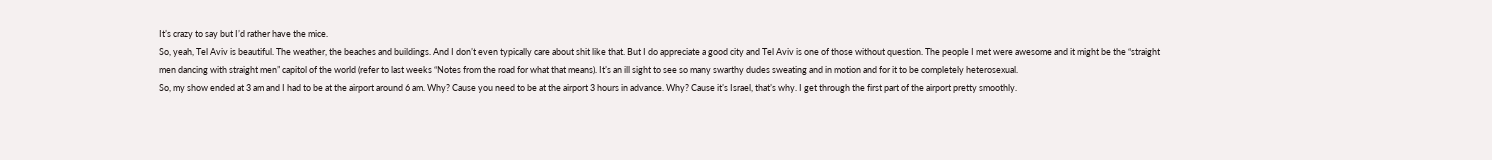It’s crazy to say but I’d rather have the mice.
So, yeah, Tel Aviv is beautiful. The weather, the beaches and buildings. And I don’t even typically care about shit like that. But I do appreciate a good city and Tel Aviv is one of those without question. The people I met were awesome and it might be the “straight men dancing with straight men” capitol of the world (refer to last weeks “Notes from the road for what that means). It’s an ill sight to see so many swarthy dudes sweating and in motion and for it to be completely heterosexual.
So, my show ended at 3 am and I had to be at the airport around 6 am. Why? Cause you need to be at the airport 3 hours in advance. Why? Cause it’s Israel, that’s why. I get through the first part of the airport pretty smoothly.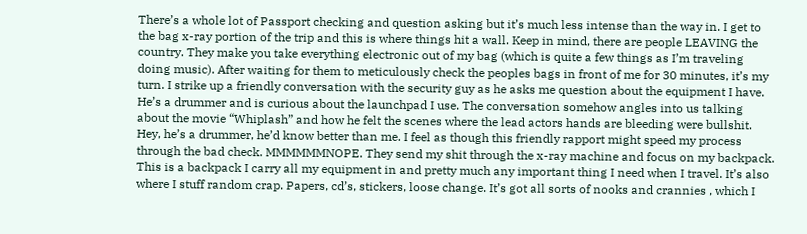There’s a whole lot of Passport checking and question asking but it’s much less intense than the way in. I get to the bag x-ray portion of the trip and this is where things hit a wall. Keep in mind, there are people LEAVING the country. They make you take everything electronic out of my bag (which is quite a few things as I’m traveling doing music). After waiting for them to meticulously check the peoples bags in front of me for 30 minutes, it’s my turn. I strike up a friendly conversation with the security guy as he asks me question about the equipment I have. He’s a drummer and is curious about the launchpad I use. The conversation somehow angles into us talking about the movie “Whiplash” and how he felt the scenes where the lead actors hands are bleeding were bullshit. Hey, he’s a drummer, he’d know better than me. I feel as though this friendly rapport might speed my process through the bad check. MMMMMMNOPE. They send my shit through the x-ray machine and focus on my backpack. This is a backpack I carry all my equipment in and pretty much any important thing I need when I travel. It’s also where I stuff random crap. Papers, cd’s, stickers, loose change. It’s got all sorts of nooks and crannies , which I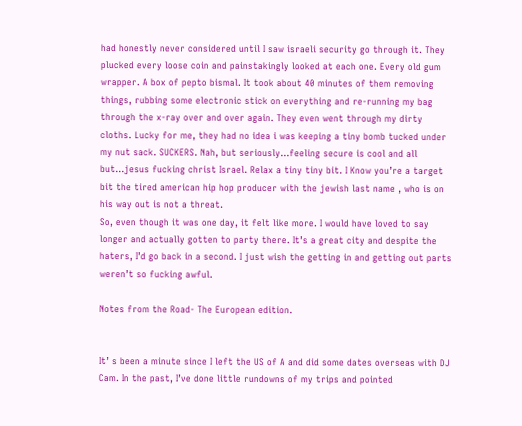had honestly never considered until I saw israeli security go through it. They plucked every loose coin and painstakingly looked at each one. Every old gum wrapper. A box of pepto bismal. It took about 40 minutes of them removing things, rubbing some electronic stick on everything and re-running my bag through the x-ray over and over again. They even went through my dirty cloths. Lucky for me, they had no idea i was keeping a tiny bomb tucked under my nut sack. SUCKERS. Nah, but seriously…feeling secure is cool and all but…jesus fucking christ Israel. Relax a tiny tiny bit. I Know you’re a target bit the tired american hip hop producer with the jewish last name , who is on his way out is not a threat.
So, even though it was one day, it felt like more. I would have loved to say longer and actually gotten to party there. It’s a great city and despite the haters, I’d go back in a second. I just wish the getting in and getting out parts weren’t so fucking awful.

Notes from the Road- The European edition.


It’ s been a minute since I left the US of A and did some dates overseas with DJ Cam. In the past, I’ve done little rundowns of my trips and pointed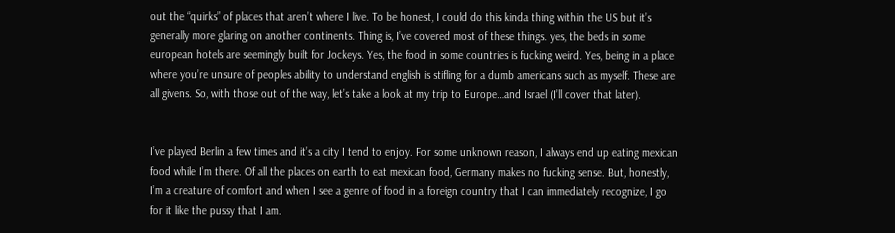out the “quirks” of places that aren’t where I live. To be honest, I could do this kinda thing within the US but it’s generally more glaring on another continents. Thing is, I’ve covered most of these things. yes, the beds in some european hotels are seemingly built for Jockeys. Yes, the food in some countries is fucking weird. Yes, being in a place where you’re unsure of peoples ability to understand english is stifling for a dumb americans such as myself. These are all givens. So, with those out of the way, let’s take a look at my trip to Europe…and Israel (I’ll cover that later).


I’ve played Berlin a few times and it’s a city I tend to enjoy. For some unknown reason, I always end up eating mexican food while I’m there. Of all the places on earth to eat mexican food, Germany makes no fucking sense. But, honestly, I’m a creature of comfort and when I see a genre of food in a foreign country that I can immediately recognize, I go for it like the pussy that I am.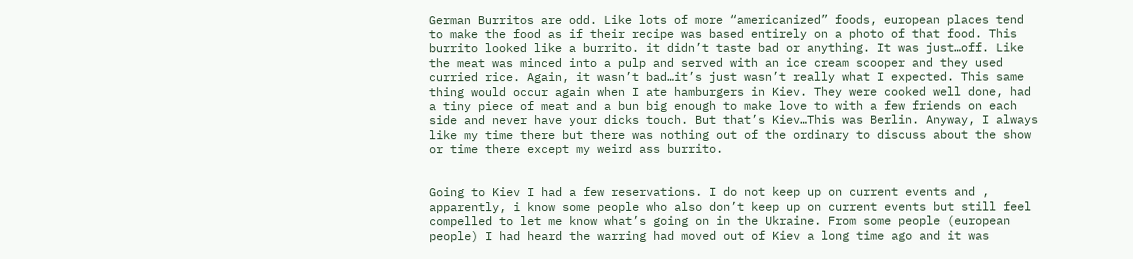German Burritos are odd. Like lots of more “americanized” foods, european places tend to make the food as if their recipe was based entirely on a photo of that food. This burrito looked like a burrito. it didn’t taste bad or anything. It was just…off. Like the meat was minced into a pulp and served with an ice cream scooper and they used curried rice. Again, it wasn’t bad…it’s just wasn’t really what I expected. This same thing would occur again when I ate hamburgers in Kiev. They were cooked well done, had a tiny piece of meat and a bun big enough to make love to with a few friends on each side and never have your dicks touch. But that’s Kiev…This was Berlin. Anyway, I always like my time there but there was nothing out of the ordinary to discuss about the show or time there except my weird ass burrito.


Going to Kiev I had a few reservations. I do not keep up on current events and , apparently, i know some people who also don’t keep up on current events but still feel compelled to let me know what’s going on in the Ukraine. From some people (european people) I had heard the warring had moved out of Kiev a long time ago and it was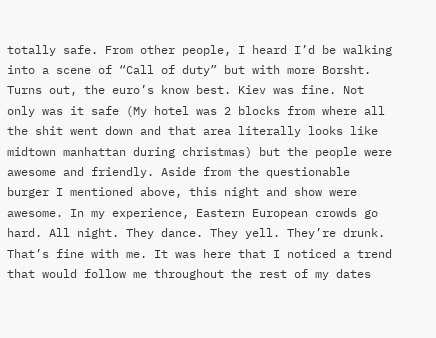totally safe. From other people, I heard I’d be walking into a scene of “Call of duty” but with more Borsht. Turns out, the euro’s know best. Kiev was fine. Not only was it safe (My hotel was 2 blocks from where all the shit went down and that area literally looks like midtown manhattan during christmas) but the people were awesome and friendly. Aside from the questionable burger I mentioned above, this night and show were awesome. In my experience, Eastern European crowds go hard. All night. They dance. They yell. They’re drunk. That’s fine with me. It was here that I noticed a trend that would follow me throughout the rest of my dates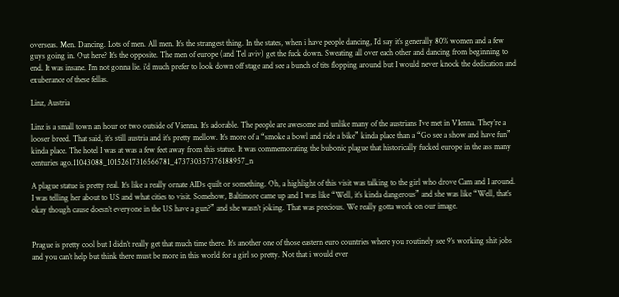overseas. Men. Dancing. Lots of men. All men. It’s the strangest thing. In the states, when i have people dancing, I’d say it’s generally 80% women and a few guys going in. Out here? It’s the opposite. The men of europe (and Tel aviv) get the fuck down. Sweating all over each other and dancing from beginning to end. It was insane. I’m not gonna lie. i’d much prefer to look down off stage and see a bunch of tits flopping around but I would never knock the dedication and exuberance of these fellas.

Linz, Austria

Linz is a small town an hour or two outside of Vienna. It’s adorable. The people are awesome and unlike many of the austrians I’ve met in VIenna. They’re a looser breed. That said, it’s still austria and it’s pretty mellow. It’s more of a “smoke a bowl and ride a bike” kinda place than a “Go see a show and have fun” kinda place. The hotel I was at was a few feet away from this statue. It was commemorating the bubonic plague that historically fucked europe in the ass many centuries ago.11043088_10152617316566781_473730357376188957_n

A plague statue is pretty real. It’s like a really ornate AIDs quilt or something. Oh, a highlight of this visit was talking to the girl who drove Cam and I around. I was telling her about to US and what cities to visit. Somehow, Baltimore came up and I was like “Well, it’s kinda dangerous” and she was like “Well, that’s okay though cause doesn’t everyone in the US have a gun?” and she wasn’t joking. That was precious. We really gotta work on our image.


Prague is pretty cool but I didn’t really get that much time there. It’s another one of those eastern euro countries where you routinely see 9’s working shit jobs and you can’t help but think there must be more in this world for a girl so pretty. Not that i would ever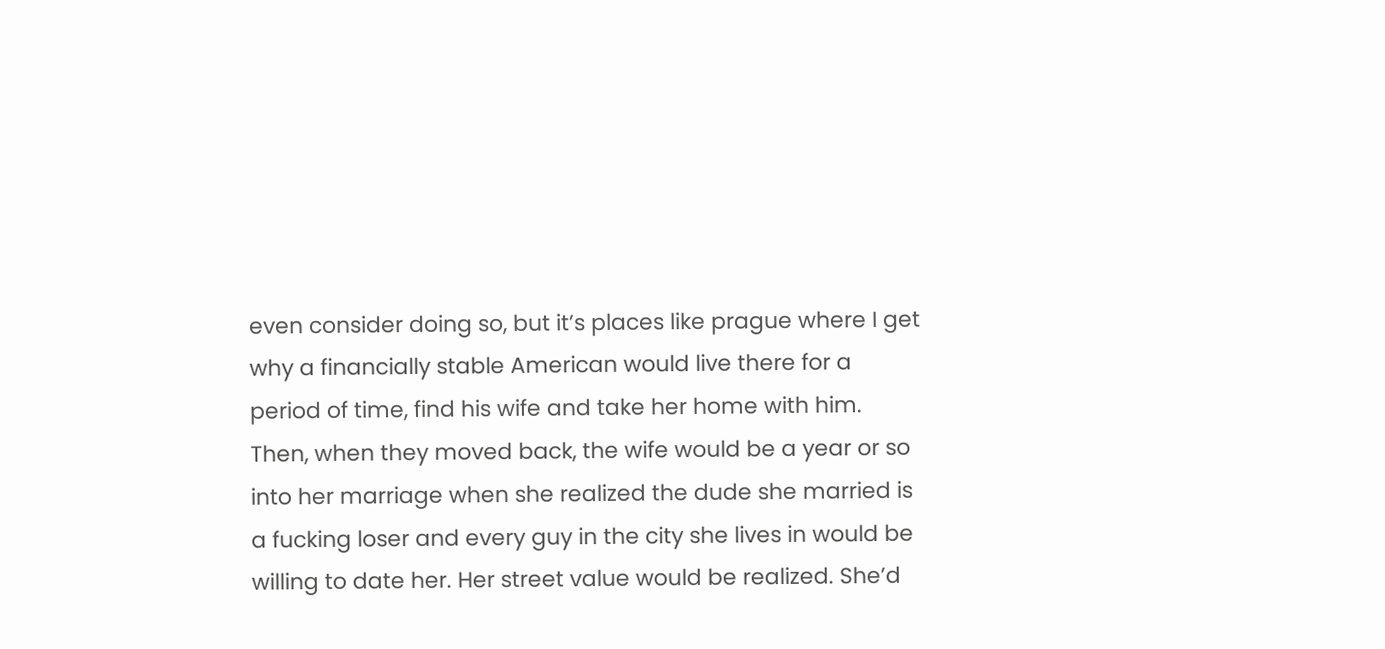even consider doing so, but it’s places like prague where I get why a financially stable American would live there for a period of time, find his wife and take her home with him. Then, when they moved back, the wife would be a year or so into her marriage when she realized the dude she married is a fucking loser and every guy in the city she lives in would be willing to date her. Her street value would be realized. She’d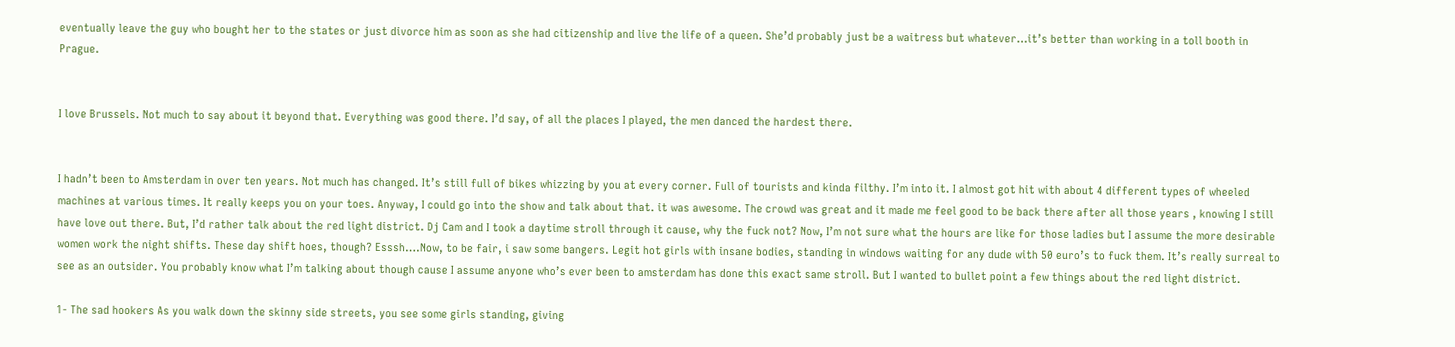eventually leave the guy who bought her to the states or just divorce him as soon as she had citizenship and live the life of a queen. She’d probably just be a waitress but whatever…it’s better than working in a toll booth in Prague.


I love Brussels. Not much to say about it beyond that. Everything was good there. I’d say, of all the places I played, the men danced the hardest there.


I hadn’t been to Amsterdam in over ten years. Not much has changed. It’s still full of bikes whizzing by you at every corner. Full of tourists and kinda filthy. I’m into it. I almost got hit with about 4 different types of wheeled machines at various times. It really keeps you on your toes. Anyway, I could go into the show and talk about that. it was awesome. The crowd was great and it made me feel good to be back there after all those years , knowing I still have love out there. But, I’d rather talk about the red light district. Dj Cam and I took a daytime stroll through it cause, why the fuck not? Now, I’m not sure what the hours are like for those ladies but I assume the more desirable women work the night shifts. These day shift hoes, though? Esssh….Now, to be fair, i saw some bangers. Legit hot girls with insane bodies, standing in windows waiting for any dude with 50 euro’s to fuck them. It’s really surreal to see as an outsider. You probably know what I’m talking about though cause I assume anyone who’s ever been to amsterdam has done this exact same stroll. But I wanted to bullet point a few things about the red light district.

1- The sad hookers As you walk down the skinny side streets, you see some girls standing, giving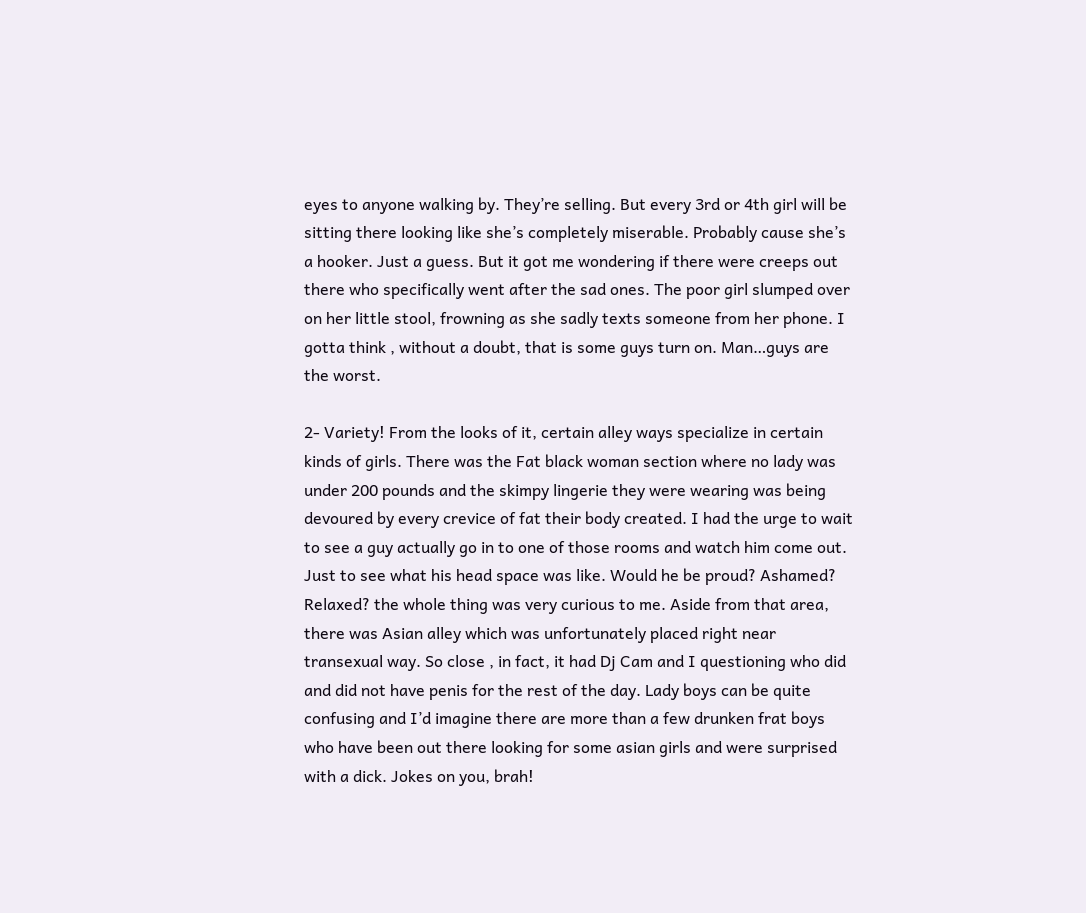eyes to anyone walking by. They’re selling. But every 3rd or 4th girl will be sitting there looking like she’s completely miserable. Probably cause she’s a hooker. Just a guess. But it got me wondering if there were creeps out there who specifically went after the sad ones. The poor girl slumped over on her little stool, frowning as she sadly texts someone from her phone. I gotta think , without a doubt, that is some guys turn on. Man…guys are the worst.

2- Variety! From the looks of it, certain alley ways specialize in certain kinds of girls. There was the Fat black woman section where no lady was under 200 pounds and the skimpy lingerie they were wearing was being devoured by every crevice of fat their body created. I had the urge to wait to see a guy actually go in to one of those rooms and watch him come out. Just to see what his head space was like. Would he be proud? Ashamed? Relaxed? the whole thing was very curious to me. Aside from that area, there was Asian alley which was unfortunately placed right near transexual way. So close , in fact, it had Dj Cam and I questioning who did and did not have penis for the rest of the day. Lady boys can be quite confusing and I’d imagine there are more than a few drunken frat boys who have been out there looking for some asian girls and were surprised with a dick. Jokes on you, brah!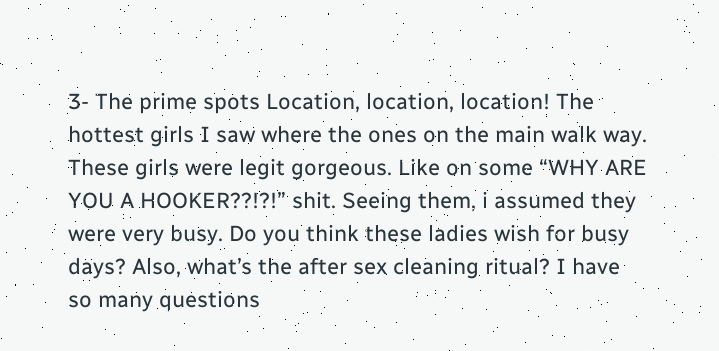3- The prime spots Location, location, location! The hottest girls I saw where the ones on the main walk way. These girls were legit gorgeous. Like on some “WHY ARE YOU A HOOKER??!?!” shit. Seeing them, i assumed they were very busy. Do you think these ladies wish for busy days? Also, what’s the after sex cleaning ritual? I have so many questions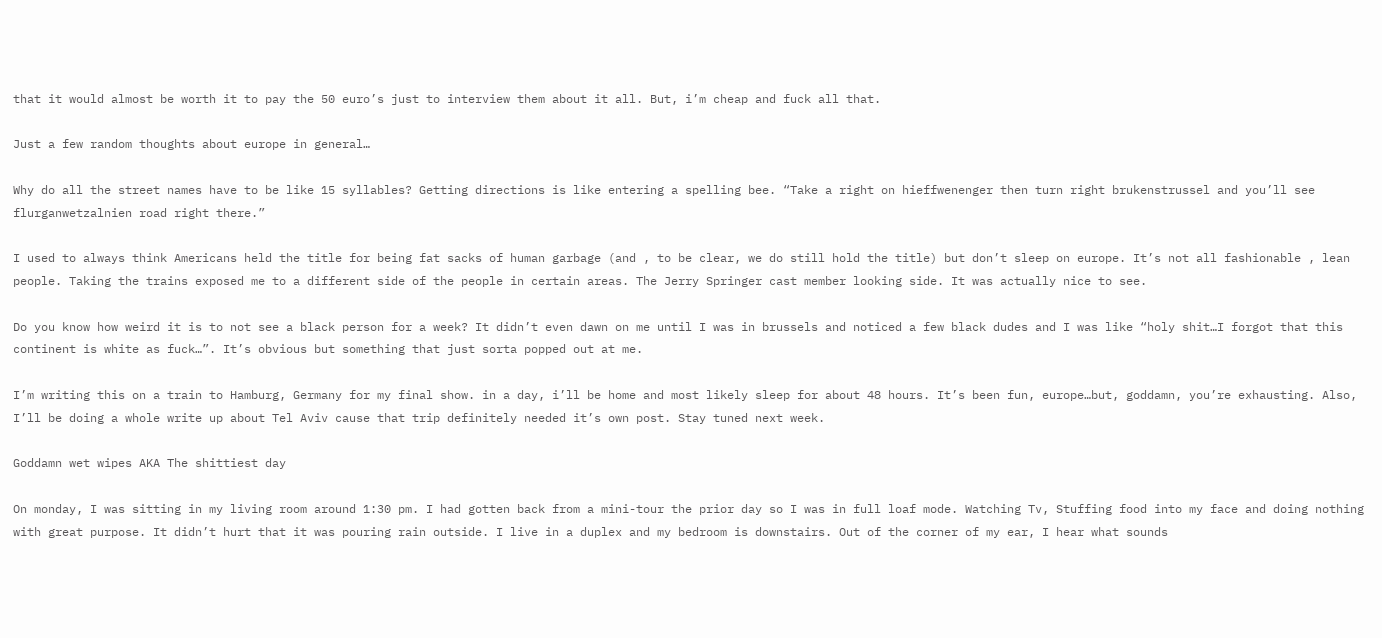that it would almost be worth it to pay the 50 euro’s just to interview them about it all. But, i’m cheap and fuck all that.

Just a few random thoughts about europe in general…

Why do all the street names have to be like 15 syllables? Getting directions is like entering a spelling bee. “Take a right on hieffwenenger then turn right brukenstrussel and you’ll see flurganwetzalnien road right there.”

I used to always think Americans held the title for being fat sacks of human garbage (and , to be clear, we do still hold the title) but don’t sleep on europe. It’s not all fashionable , lean people. Taking the trains exposed me to a different side of the people in certain areas. The Jerry Springer cast member looking side. It was actually nice to see.

Do you know how weird it is to not see a black person for a week? It didn’t even dawn on me until I was in brussels and noticed a few black dudes and I was like “holy shit…I forgot that this continent is white as fuck…”. It’s obvious but something that just sorta popped out at me.

I’m writing this on a train to Hamburg, Germany for my final show. in a day, i’ll be home and most likely sleep for about 48 hours. It’s been fun, europe…but, goddamn, you’re exhausting. Also, I’ll be doing a whole write up about Tel Aviv cause that trip definitely needed it’s own post. Stay tuned next week.

Goddamn wet wipes AKA The shittiest day

On monday, I was sitting in my living room around 1:30 pm. I had gotten back from a mini-tour the prior day so I was in full loaf mode. Watching Tv, Stuffing food into my face and doing nothing with great purpose. It didn’t hurt that it was pouring rain outside. I live in a duplex and my bedroom is downstairs. Out of the corner of my ear, I hear what sounds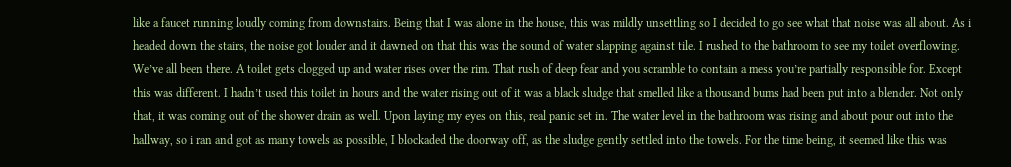like a faucet running loudly coming from downstairs. Being that I was alone in the house, this was mildly unsettling so I decided to go see what that noise was all about. As i headed down the stairs, the noise got louder and it dawned on that this was the sound of water slapping against tile. I rushed to the bathroom to see my toilet overflowing. We’ve all been there. A toilet gets clogged up and water rises over the rim. That rush of deep fear and you scramble to contain a mess you’re partially responsible for. Except this was different. I hadn’t used this toilet in hours and the water rising out of it was a black sludge that smelled like a thousand bums had been put into a blender. Not only that, it was coming out of the shower drain as well. Upon laying my eyes on this, real panic set in. The water level in the bathroom was rising and about pour out into the hallway, so i ran and got as many towels as possible, I blockaded the doorway off, as the sludge gently settled into the towels. For the time being, it seemed like this was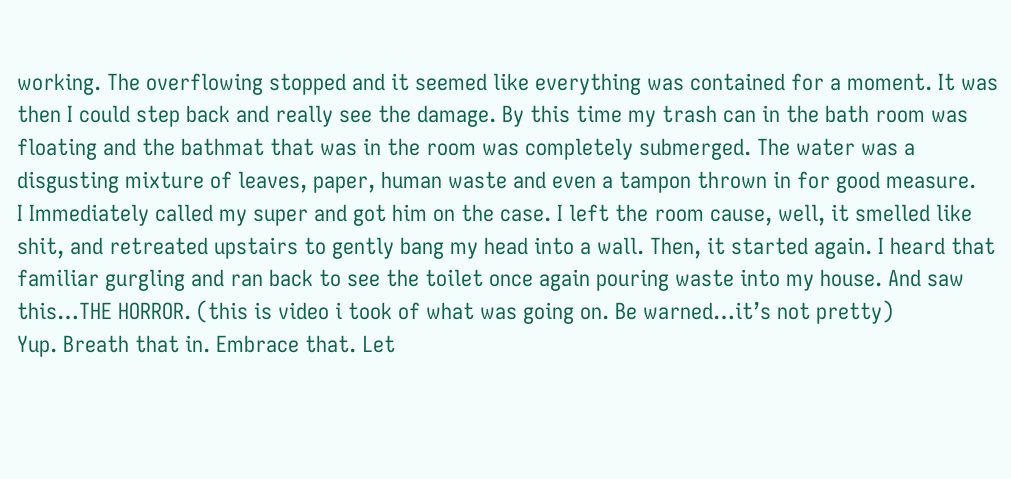working. The overflowing stopped and it seemed like everything was contained for a moment. It was then I could step back and really see the damage. By this time my trash can in the bath room was floating and the bathmat that was in the room was completely submerged. The water was a disgusting mixture of leaves, paper, human waste and even a tampon thrown in for good measure.
I Immediately called my super and got him on the case. I left the room cause, well, it smelled like shit, and retreated upstairs to gently bang my head into a wall. Then, it started again. I heard that familiar gurgling and ran back to see the toilet once again pouring waste into my house. And saw this…THE HORROR. (this is video i took of what was going on. Be warned…it’s not pretty)
Yup. Breath that in. Embrace that. Let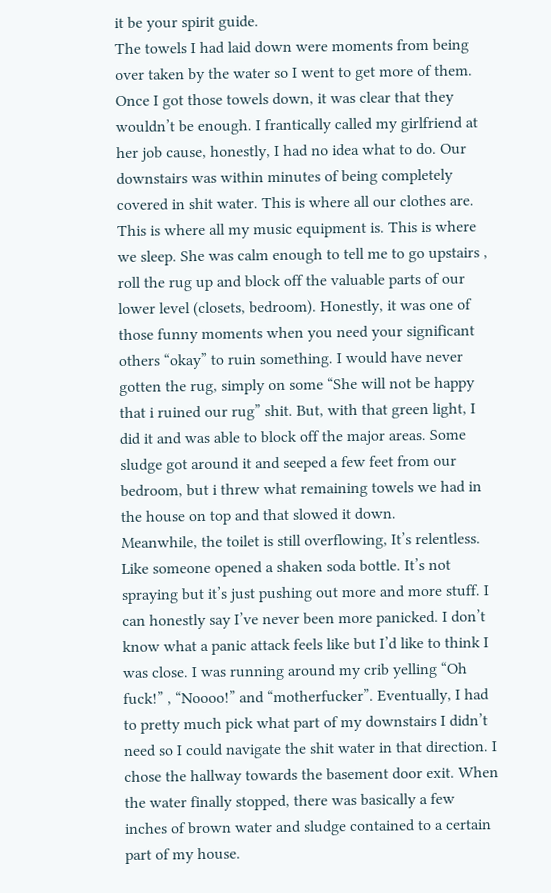it be your spirit guide.
The towels I had laid down were moments from being over taken by the water so I went to get more of them. Once I got those towels down, it was clear that they wouldn’t be enough. I frantically called my girlfriend at her job cause, honestly, I had no idea what to do. Our downstairs was within minutes of being completely covered in shit water. This is where all our clothes are. This is where all my music equipment is. This is where we sleep. She was calm enough to tell me to go upstairs , roll the rug up and block off the valuable parts of our lower level (closets, bedroom). Honestly, it was one of those funny moments when you need your significant others “okay” to ruin something. I would have never gotten the rug, simply on some “She will not be happy that i ruined our rug” shit. But, with that green light, I did it and was able to block off the major areas. Some sludge got around it and seeped a few feet from our bedroom, but i threw what remaining towels we had in the house on top and that slowed it down.
Meanwhile, the toilet is still overflowing, It’s relentless. Like someone opened a shaken soda bottle. It’s not spraying but it’s just pushing out more and more stuff. I can honestly say I’ve never been more panicked. I don’t know what a panic attack feels like but I’d like to think I was close. I was running around my crib yelling “Oh fuck!” , “Noooo!” and “motherfucker”. Eventually, I had to pretty much pick what part of my downstairs I didn’t need so I could navigate the shit water in that direction. I chose the hallway towards the basement door exit. When the water finally stopped, there was basically a few inches of brown water and sludge contained to a certain part of my house.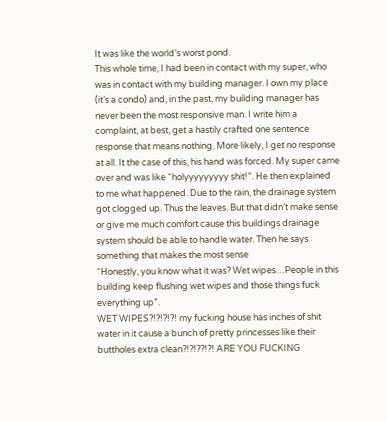It was like the world’s worst pond.
This whole time, I had been in contact with my super, who was in contact with my building manager. I own my place (it’s a condo) and, in the past, my building manager has never been the most responsive man. I write him a complaint, at best, get a hastily crafted one sentence response that means nothing. More likely, I get no response at all. It the case of this, his hand was forced. My super came over and was like “holyyyyyyyyy shit!”. He then explained to me what happened. Due to the rain, the drainage system got clogged up. Thus the leaves. But that didn’t make sense or give me much comfort cause this buildings drainage system should be able to handle water. Then he says something that makes the most sense
“Honestly, you know what it was? Wet wipes…People in this building keep flushing wet wipes and those things fuck everything up”.
WET WIPES?!?!?!?! my fucking house has inches of shit water in it cause a bunch of pretty princesses like their buttholes extra clean?!?!??!?! ARE YOU FUCKING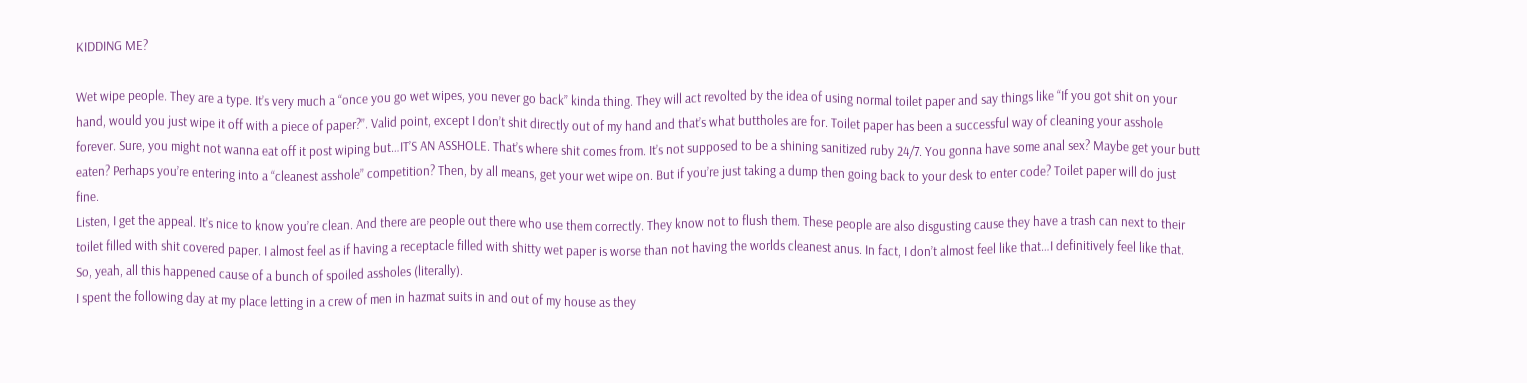KIDDING ME?

Wet wipe people. They are a type. It’s very much a “once you go wet wipes, you never go back” kinda thing. They will act revolted by the idea of using normal toilet paper and say things like “If you got shit on your hand, would you just wipe it off with a piece of paper?”. Valid point, except I don’t shit directly out of my hand and that’s what buttholes are for. Toilet paper has been a successful way of cleaning your asshole forever. Sure, you might not wanna eat off it post wiping but…IT’S AN ASSHOLE. That’s where shit comes from. It’s not supposed to be a shining sanitized ruby 24/7. You gonna have some anal sex? Maybe get your butt eaten? Perhaps you’re entering into a “cleanest asshole” competition? Then, by all means, get your wet wipe on. But if you’re just taking a dump then going back to your desk to enter code? Toilet paper will do just fine.
Listen, I get the appeal. It’s nice to know you’re clean. And there are people out there who use them correctly. They know not to flush them. These people are also disgusting cause they have a trash can next to their toilet filled with shit covered paper. I almost feel as if having a receptacle filled with shitty wet paper is worse than not having the worlds cleanest anus. In fact, I don’t almost feel like that…I definitively feel like that.
So, yeah, all this happened cause of a bunch of spoiled assholes (literally).
I spent the following day at my place letting in a crew of men in hazmat suits in and out of my house as they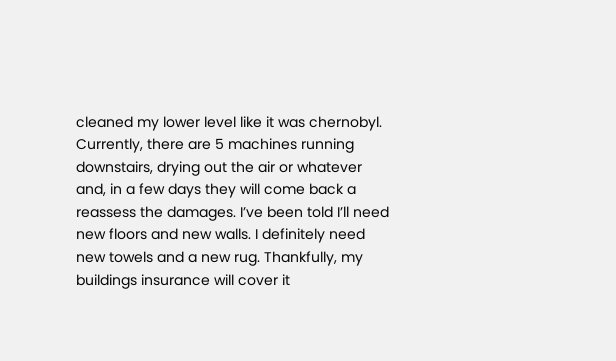cleaned my lower level like it was chernobyl. Currently, there are 5 machines running downstairs, drying out the air or whatever and, in a few days they will come back a reassess the damages. I’ve been told I’ll need new floors and new walls. I definitely need new towels and a new rug. Thankfully, my buildings insurance will cover it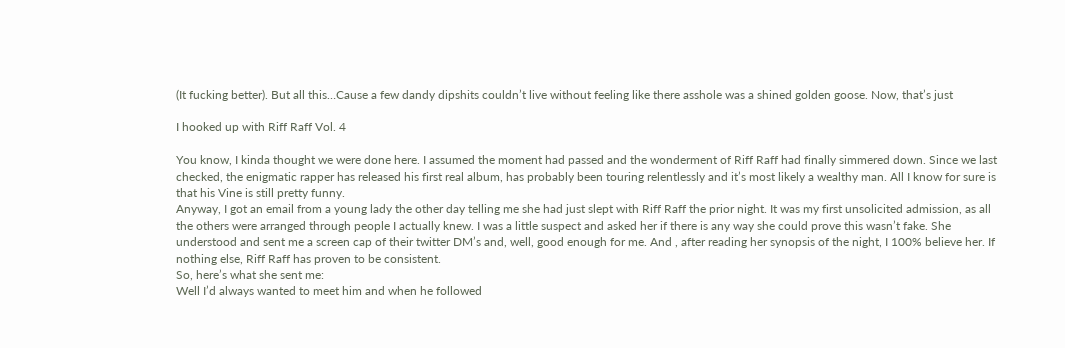(It fucking better). But all this…Cause a few dandy dipshits couldn’t live without feeling like there asshole was a shined golden goose. Now, that’s just

I hooked up with Riff Raff Vol. 4

You know, I kinda thought we were done here. I assumed the moment had passed and the wonderment of Riff Raff had finally simmered down. Since we last checked, the enigmatic rapper has released his first real album, has probably been touring relentlessly and it’s most likely a wealthy man. All I know for sure is that his Vine is still pretty funny.
Anyway, I got an email from a young lady the other day telling me she had just slept with Riff Raff the prior night. It was my first unsolicited admission, as all the others were arranged through people I actually knew. I was a little suspect and asked her if there is any way she could prove this wasn’t fake. She understood and sent me a screen cap of their twitter DM’s and, well, good enough for me. And , after reading her synopsis of the night, I 100% believe her. If nothing else, Riff Raff has proven to be consistent.
So, here’s what she sent me:
Well I’d always wanted to meet him and when he followed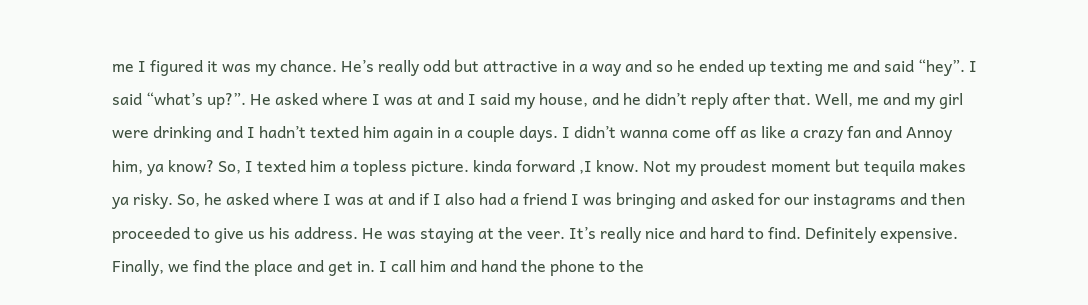me I figured it was my chance. He’s really odd but attractive in a way and so he ended up texting me and said “hey”. I said “what’s up?”. He asked where I was at and I said my house, and he didn’t reply after that. Well, me and my girl were drinking and I hadn’t texted him again in a couple days. I didn’t wanna come off as like a crazy fan and Annoy him, ya know? So, I texted him a topless picture. kinda forward ,I know. Not my proudest moment but tequila makes ya risky. So, he asked where I was at and if I also had a friend I was bringing and asked for our instagrams and then proceeded to give us his address. He was staying at the veer. It’s really nice and hard to find. Definitely expensive. Finally, we find the place and get in. I call him and hand the phone to the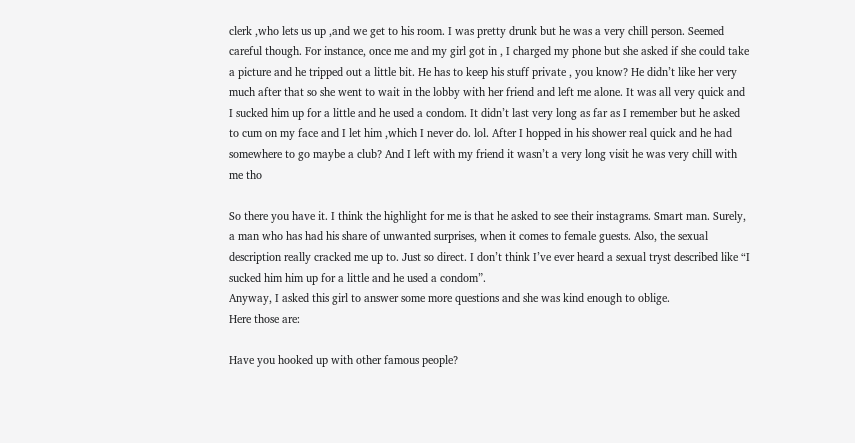clerk ,who lets us up ,and we get to his room. I was pretty drunk but he was a very chill person. Seemed careful though. For instance, once me and my girl got in , I charged my phone but she asked if she could take a picture and he tripped out a little bit. He has to keep his stuff private , you know? He didn’t like her very much after that so she went to wait in the lobby with her friend and left me alone. It was all very quick and I sucked him up for a little and he used a condom. It didn’t last very long as far as I remember but he asked to cum on my face and I let him ,which I never do. lol. After I hopped in his shower real quick and he had somewhere to go maybe a club? And I left with my friend it wasn’t a very long visit he was very chill with me tho

So there you have it. I think the highlight for me is that he asked to see their instagrams. Smart man. Surely, a man who has had his share of unwanted surprises, when it comes to female guests. Also, the sexual description really cracked me up to. Just so direct. I don’t think I’ve ever heard a sexual tryst described like “I sucked him him up for a little and he used a condom”.
Anyway, I asked this girl to answer some more questions and she was kind enough to oblige.
Here those are:

Have you hooked up with other famous people?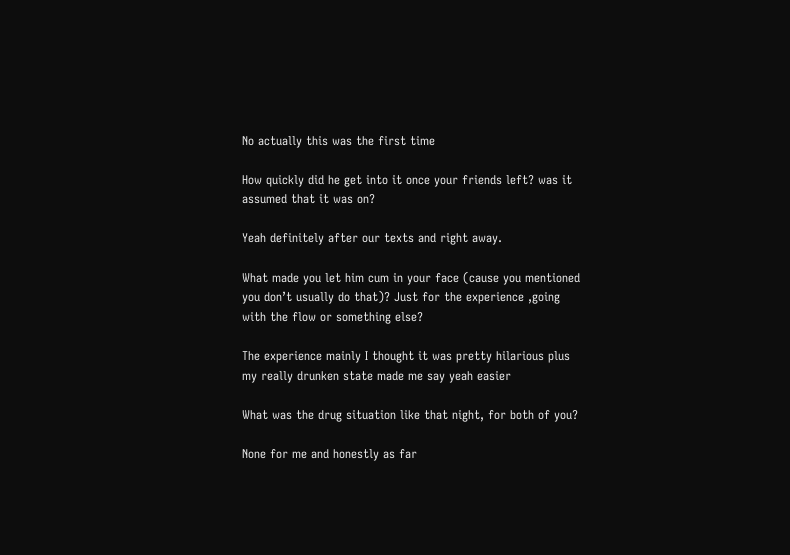No actually this was the first time

How quickly did he get into it once your friends left? was it assumed that it was on?

Yeah definitely after our texts and right away.

What made you let him cum in your face (cause you mentioned you don’t usually do that)? Just for the experience ,going with the flow or something else?

The experience mainly I thought it was pretty hilarious plus my really drunken state made me say yeah easier

What was the drug situation like that night, for both of you?

None for me and honestly as far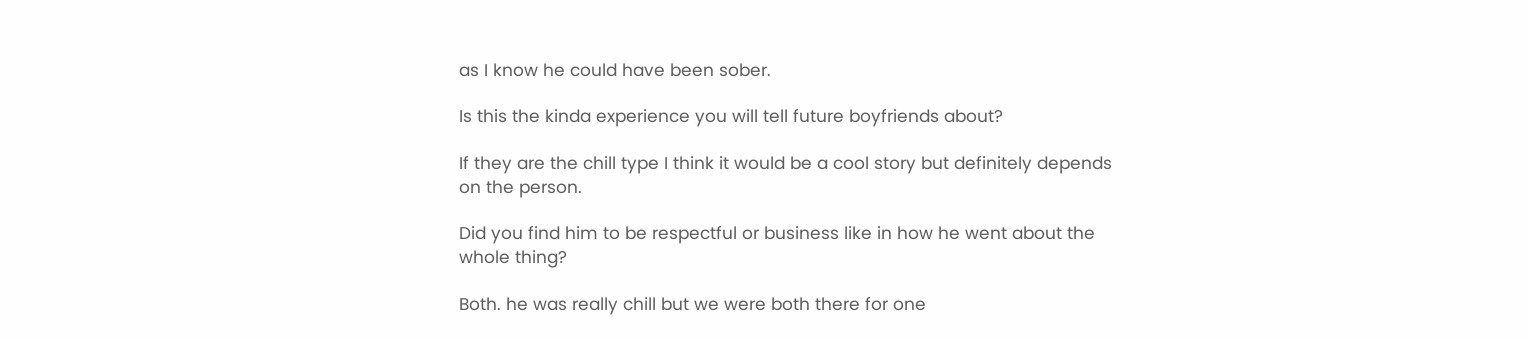as I know he could have been sober.

Is this the kinda experience you will tell future boyfriends about?

If they are the chill type I think it would be a cool story but definitely depends on the person.

Did you find him to be respectful or business like in how he went about the whole thing?

Both. he was really chill but we were both there for one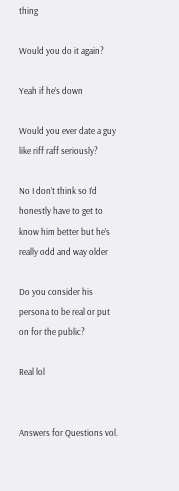thing

Would you do it again?

Yeah if he’s down

Would you ever date a guy like riff raff seriously?

No I don’t think so I’d honestly have to get to know him better but he’s really odd and way older

Do you consider his persona to be real or put on for the public?

Real lol


Answers for Questions vol.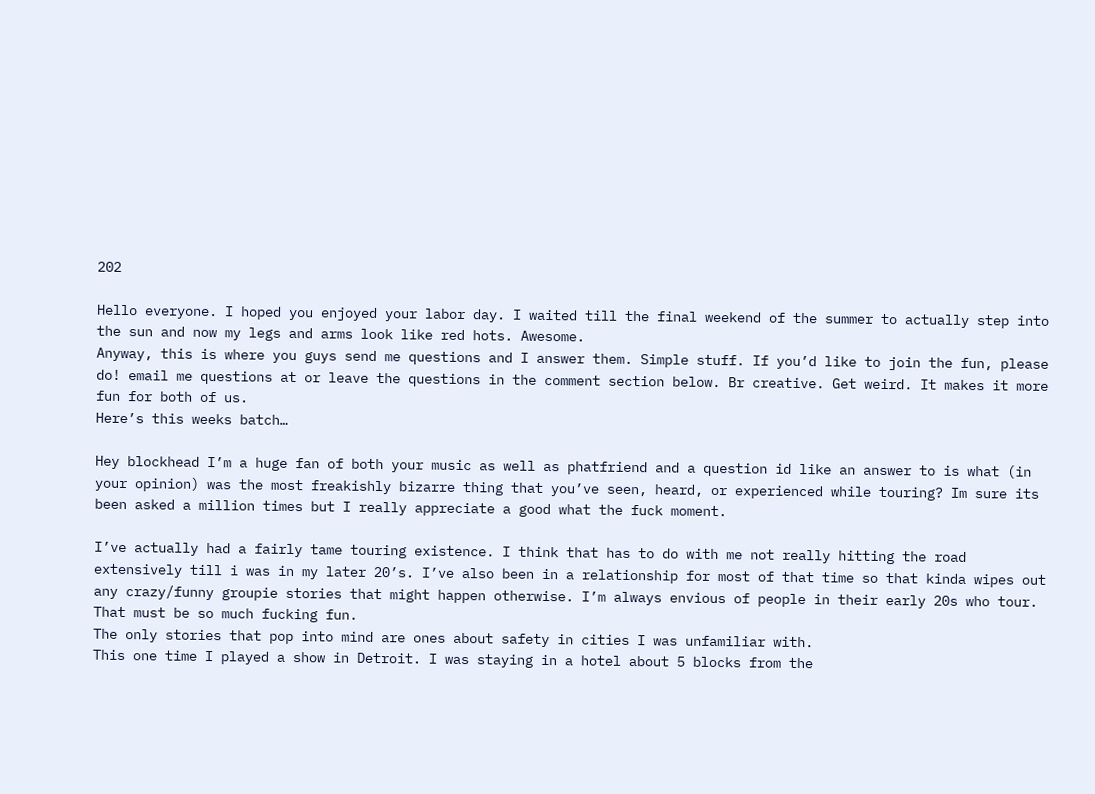202

Hello everyone. I hoped you enjoyed your labor day. I waited till the final weekend of the summer to actually step into the sun and now my legs and arms look like red hots. Awesome.
Anyway, this is where you guys send me questions and I answer them. Simple stuff. If you’d like to join the fun, please do! email me questions at or leave the questions in the comment section below. Br creative. Get weird. It makes it more fun for both of us.
Here’s this weeks batch…

Hey blockhead I’m a huge fan of both your music as well as phatfriend and a question id like an answer to is what (in your opinion) was the most freakishly bizarre thing that you’ve seen, heard, or experienced while touring? Im sure its been asked a million times but I really appreciate a good what the fuck moment.

I’ve actually had a fairly tame touring existence. I think that has to do with me not really hitting the road extensively till i was in my later 20’s. I’ve also been in a relationship for most of that time so that kinda wipes out any crazy/funny groupie stories that might happen otherwise. I’m always envious of people in their early 20s who tour. That must be so much fucking fun.
The only stories that pop into mind are ones about safety in cities I was unfamiliar with.
This one time I played a show in Detroit. I was staying in a hotel about 5 blocks from the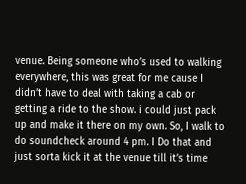venue. Being someone who’s used to walking everywhere, this was great for me cause I didn’t have to deal with taking a cab or getting a ride to the show. i could just pack up and make it there on my own. So, I walk to do soundcheck around 4 pm. I Do that and just sorta kick it at the venue till it’s time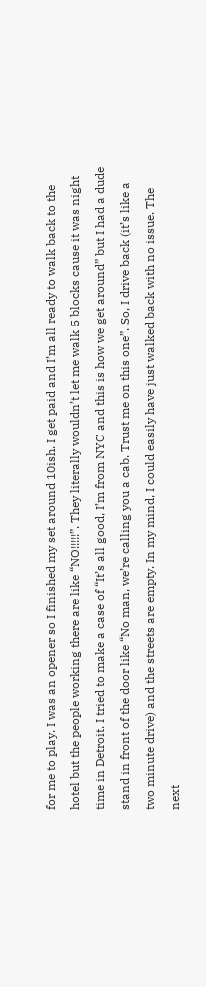for me to play. I was an opener so I finished my set around 10ish. I get paid and I’m all ready to walk back to the hotel but the people working there are like “NO!!!!!”. They literally wouldn’t let me walk 5 blocks cause it was night time in Detroit. I tried to make a case of “It’s all good, I’m from NYC and this is how we get around” but I had a dude stand in front of the door like “No man, we’re calling you a cab. Trust me on this one”. So, I drive back (it’s like a two minute drive) and the streets are empty. In my mind, I could easily have just walked back with no issue. The next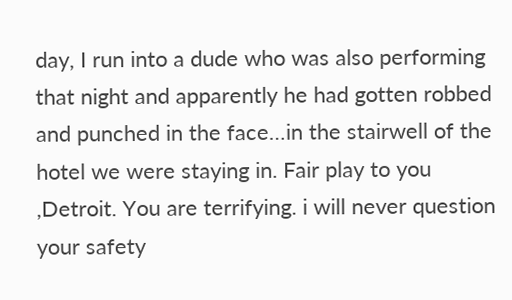day, I run into a dude who was also performing that night and apparently he had gotten robbed and punched in the face…in the stairwell of the hotel we were staying in. Fair play to you ,Detroit. You are terrifying. i will never question your safety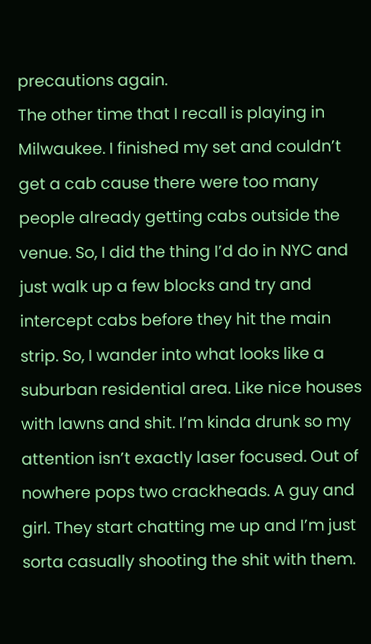precautions again.
The other time that I recall is playing in Milwaukee. I finished my set and couldn’t get a cab cause there were too many people already getting cabs outside the venue. So, I did the thing I’d do in NYC and just walk up a few blocks and try and intercept cabs before they hit the main strip. So, I wander into what looks like a suburban residential area. Like nice houses with lawns and shit. I’m kinda drunk so my attention isn’t exactly laser focused. Out of nowhere pops two crackheads. A guy and girl. They start chatting me up and I’m just sorta casually shooting the shit with them.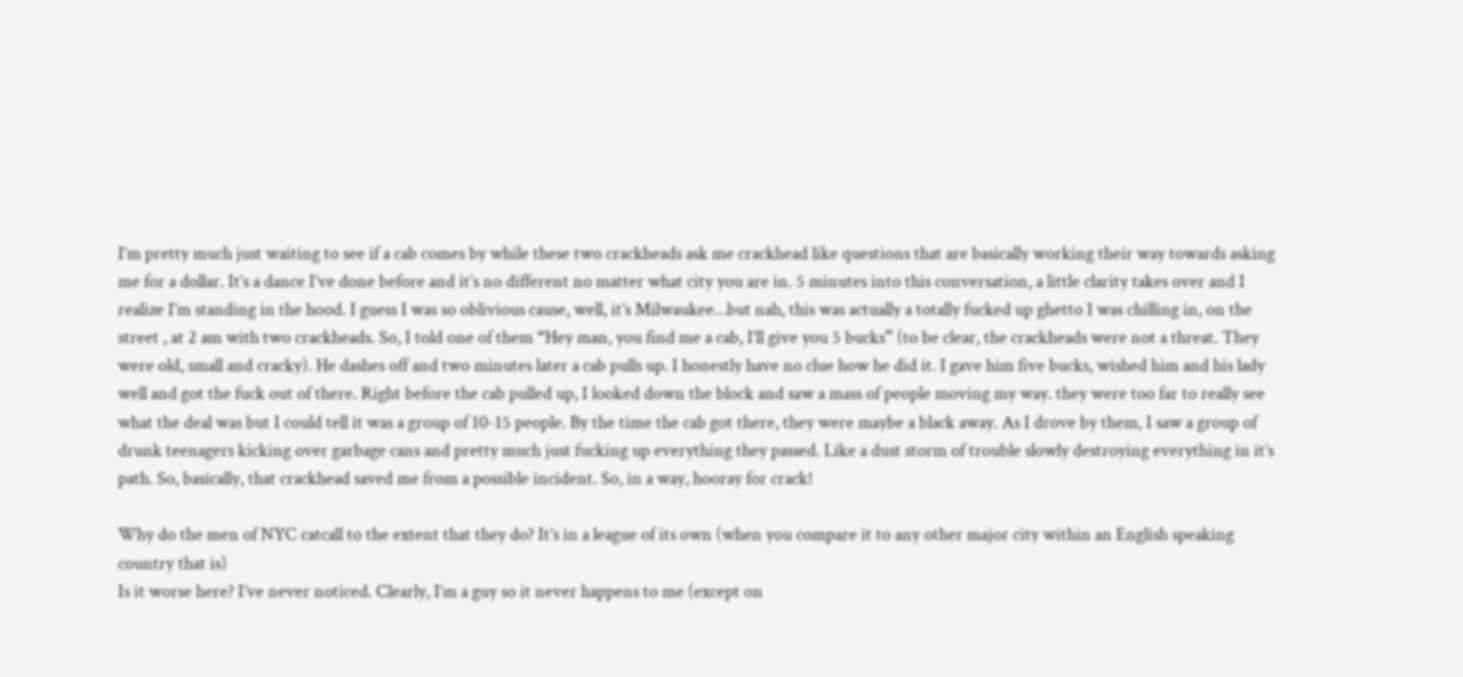I’m pretty much just waiting to see if a cab comes by while these two crackheads ask me crackhead like questions that are basically working their way towards asking me for a dollar. It’s a dance I’ve done before and it’s no different no matter what city you are in. 5 minutes into this conversation, a little clarity takes over and I realize I’m standing in the hood. I guess I was so oblivious cause, well, it’s Milwaukee…but nah, this was actually a totally fucked up ghetto I was chilling in, on the street , at 2 am with two crackheads. So, I told one of them “Hey man, you find me a cab, I’ll give you 5 bucks” (to be clear, the crackheads were not a threat. They were old, small and cracky). He dashes off and two minutes later a cab pulls up. I honestly have no clue how he did it. I gave him five bucks, wished him and his lady well and got the fuck out of there. Right before the cab pulled up, I looked down the block and saw a mass of people moving my way. they were too far to really see what the deal was but I could tell it was a group of 10-15 people. By the time the cab got there, they were maybe a black away. As I drove by them, I saw a group of drunk teenagers kicking over garbage cans and pretty much just fucking up everything they passed. Like a dust storm of trouble slowly destroying everything in it’s path. So, basically, that crackhead saved me from a possible incident. So, in a way, hooray for crack!

Why do the men of NYC catcall to the extent that they do? It’s in a league of its own (when you compare it to any other major city within an English speaking country that is)
Is it worse here? I’ve never noticed. Clearly, I’m a guy so it never happens to me (except on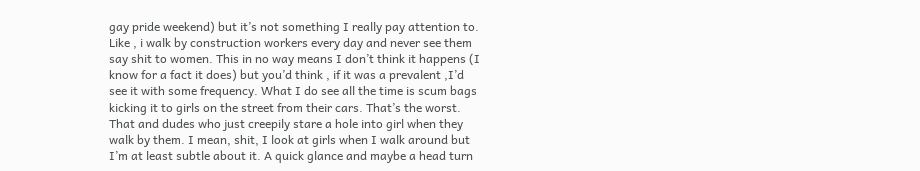gay pride weekend) but it’s not something I really pay attention to. Like , i walk by construction workers every day and never see them say shit to women. This in no way means I don’t think it happens (I know for a fact it does) but you’d think , if it was a prevalent ,I’d see it with some frequency. What I do see all the time is scum bags kicking it to girls on the street from their cars. That’s the worst. That and dudes who just creepily stare a hole into girl when they walk by them. I mean, shit, I look at girls when I walk around but I’m at least subtle about it. A quick glance and maybe a head turn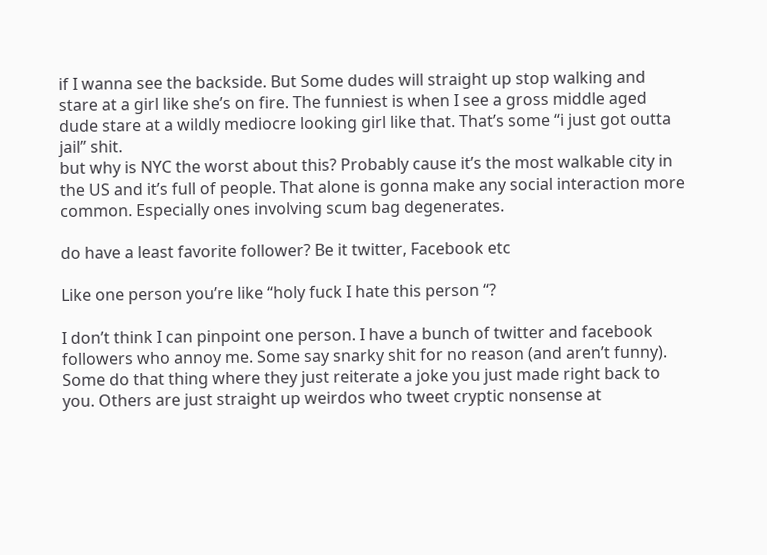if I wanna see the backside. But Some dudes will straight up stop walking and stare at a girl like she’s on fire. The funniest is when I see a gross middle aged dude stare at a wildly mediocre looking girl like that. That’s some “i just got outta jail” shit.
but why is NYC the worst about this? Probably cause it’s the most walkable city in the US and it’s full of people. That alone is gonna make any social interaction more common. Especially ones involving scum bag degenerates.

do have a least favorite follower? Be it twitter, Facebook etc

Like one person you’re like “holy fuck I hate this person “?

I don’t think I can pinpoint one person. I have a bunch of twitter and facebook followers who annoy me. Some say snarky shit for no reason (and aren’t funny). Some do that thing where they just reiterate a joke you just made right back to you. Others are just straight up weirdos who tweet cryptic nonsense at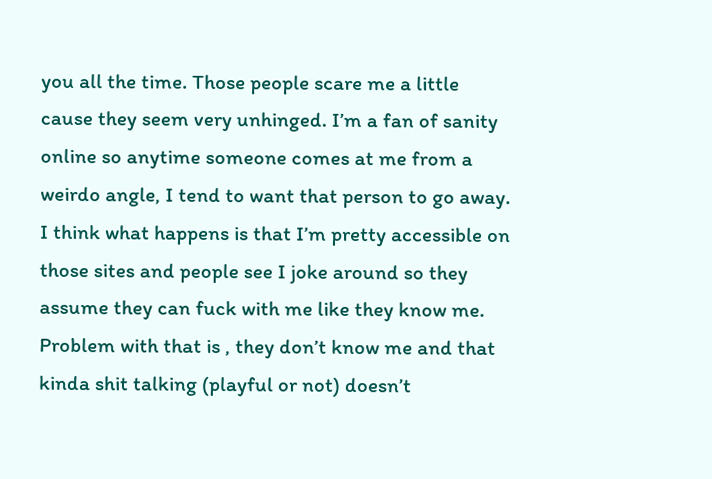you all the time. Those people scare me a little cause they seem very unhinged. I’m a fan of sanity online so anytime someone comes at me from a weirdo angle, I tend to want that person to go away.
I think what happens is that I’m pretty accessible on those sites and people see I joke around so they assume they can fuck with me like they know me. Problem with that is , they don’t know me and that kinda shit talking (playful or not) doesn’t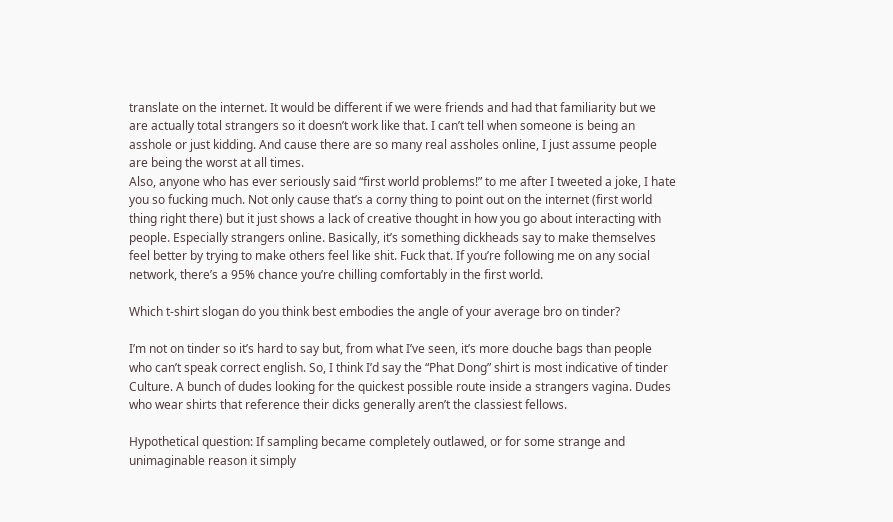translate on the internet. It would be different if we were friends and had that familiarity but we are actually total strangers so it doesn’t work like that. I can’t tell when someone is being an asshole or just kidding. And cause there are so many real assholes online, I just assume people are being the worst at all times.
Also, anyone who has ever seriously said “first world problems!” to me after I tweeted a joke, I hate you so fucking much. Not only cause that’s a corny thing to point out on the internet (first world thing right there) but it just shows a lack of creative thought in how you go about interacting with people. Especially strangers online. Basically, it’s something dickheads say to make themselves feel better by trying to make others feel like shit. Fuck that. If you’re following me on any social network, there’s a 95% chance you’re chilling comfortably in the first world.

Which t-shirt slogan do you think best embodies the angle of your average bro on tinder?

I’m not on tinder so it’s hard to say but, from what I’ve seen, it’s more douche bags than people who can’t speak correct english. So, I think I’d say the “Phat Dong” shirt is most indicative of tinder Culture. A bunch of dudes looking for the quickest possible route inside a strangers vagina. Dudes who wear shirts that reference their dicks generally aren’t the classiest fellows.

Hypothetical question: If sampling became completely outlawed, or for some strange and unimaginable reason it simply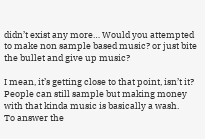didn’t exist any more… Would you attempted to make non sample based music? or just bite the bullet and give up music?

I mean, it’s getting close to that point, isn’t it? People can still sample but making money with that kinda music is basically a wash.
To answer the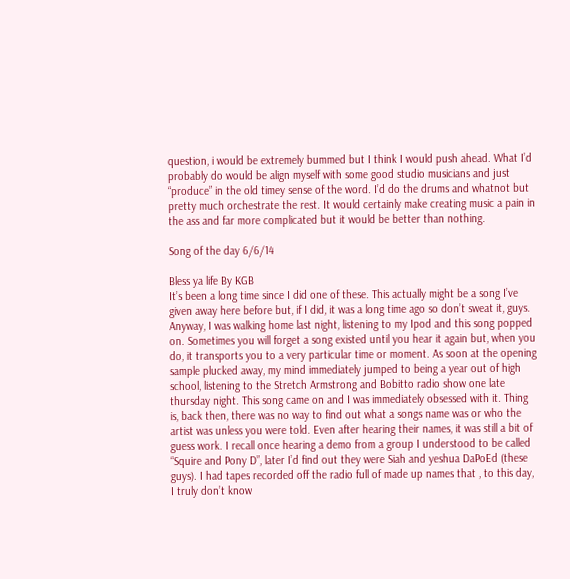question, i would be extremely bummed but I think I would push ahead. What I’d probably do would be align myself with some good studio musicians and just “produce” in the old timey sense of the word. I’d do the drums and whatnot but pretty much orchestrate the rest. It would certainly make creating music a pain in the ass and far more complicated but it would be better than nothing.

Song of the day 6/6/14

Bless ya life By KGB
It’s been a long time since I did one of these. This actually might be a song I’ve given away here before but, if I did, it was a long time ago so don’t sweat it, guys.
Anyway, I was walking home last night, listening to my Ipod and this song popped on. Sometimes you will forget a song existed until you hear it again but, when you do, it transports you to a very particular time or moment. As soon at the opening sample plucked away, my mind immediately jumped to being a year out of high school, listening to the Stretch Armstrong and Bobitto radio show one late thursday night. This song came on and I was immediately obsessed with it. Thing is, back then, there was no way to find out what a songs name was or who the artist was unless you were told. Even after hearing their names, it was still a bit of guess work. I recall once hearing a demo from a group I understood to be called “Squire and Pony D”, later I’d find out they were Siah and yeshua DaPoEd (these guys). I had tapes recorded off the radio full of made up names that , to this day, I truly don’t know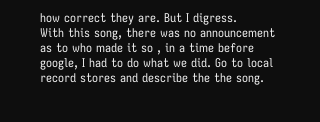how correct they are. But I digress.
With this song, there was no announcement as to who made it so , in a time before google, I had to do what we did. Go to local record stores and describe the the song.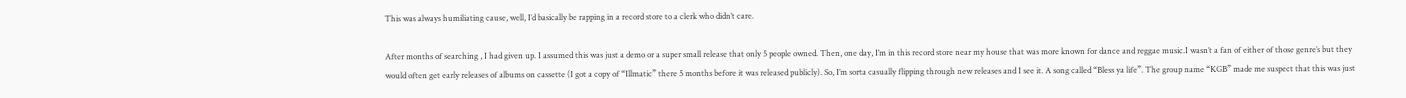This was always humiliating cause, well, I’d basically be rapping in a record store to a clerk who didn’t care.

After months of searching , I had given up. I assumed this was just a demo or a super small release that only 5 people owned. Then, one day, I’m in this record store near my house that was more known for dance and reggae music.I wasn’t a fan of either of those genre’s but they would often get early releases of albums on cassette (I got a copy of “Illmatic” there 5 months before it was released publicly). So, I’m sorta casually flipping through new releases and I see it. A song called “Bless ya life”. The group name “KGB” made me suspect that this was just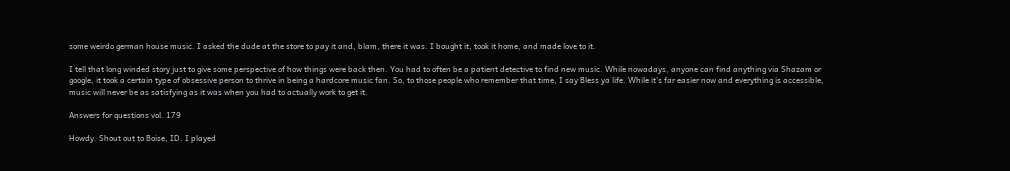some weirdo german house music. I asked the dude at the store to pay it and, blam, there it was. I bought it, took it home, and made love to it.

I tell that long winded story just to give some perspective of how things were back then. You had to often be a patient detective to find new music. While nowadays, anyone can find anything via Shazam or google, it took a certain type of obsessive person to thrive in being a hardcore music fan. So, to those people who remember that time, I say Bless ya life. While it’s far easier now and everything is accessible, music will never be as satisfying as it was when you had to actually work to get it.

Answers for questions vol. 179

Howdy. Shout out to Boise, ID. I played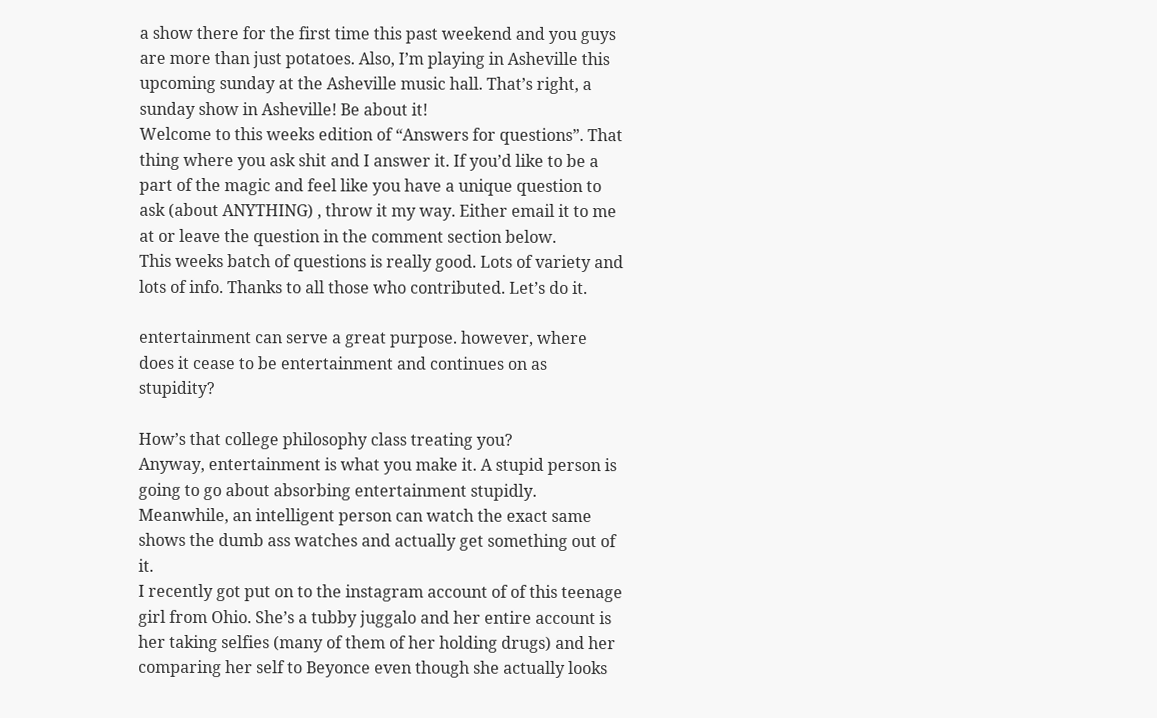a show there for the first time this past weekend and you guys are more than just potatoes. Also, I’m playing in Asheville this upcoming sunday at the Asheville music hall. That’s right, a sunday show in Asheville! Be about it!
Welcome to this weeks edition of “Answers for questions”. That thing where you ask shit and I answer it. If you’d like to be a part of the magic and feel like you have a unique question to ask (about ANYTHING) , throw it my way. Either email it to me at or leave the question in the comment section below.
This weeks batch of questions is really good. Lots of variety and lots of info. Thanks to all those who contributed. Let’s do it.

entertainment can serve a great purpose. however, where does it cease to be entertainment and continues on as stupidity?

How’s that college philosophy class treating you?
Anyway, entertainment is what you make it. A stupid person is going to go about absorbing entertainment stupidly. Meanwhile, an intelligent person can watch the exact same shows the dumb ass watches and actually get something out of it.
I recently got put on to the instagram account of of this teenage girl from Ohio. She’s a tubby juggalo and her entire account is her taking selfies (many of them of her holding drugs) and her comparing her self to Beyonce even though she actually looks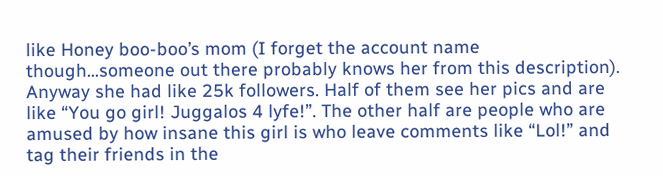like Honey boo-boo’s mom (I forget the account name though…someone out there probably knows her from this description). Anyway she had like 25k followers. Half of them see her pics and are like “You go girl! Juggalos 4 lyfe!”. The other half are people who are amused by how insane this girl is who leave comments like “Lol!” and tag their friends in the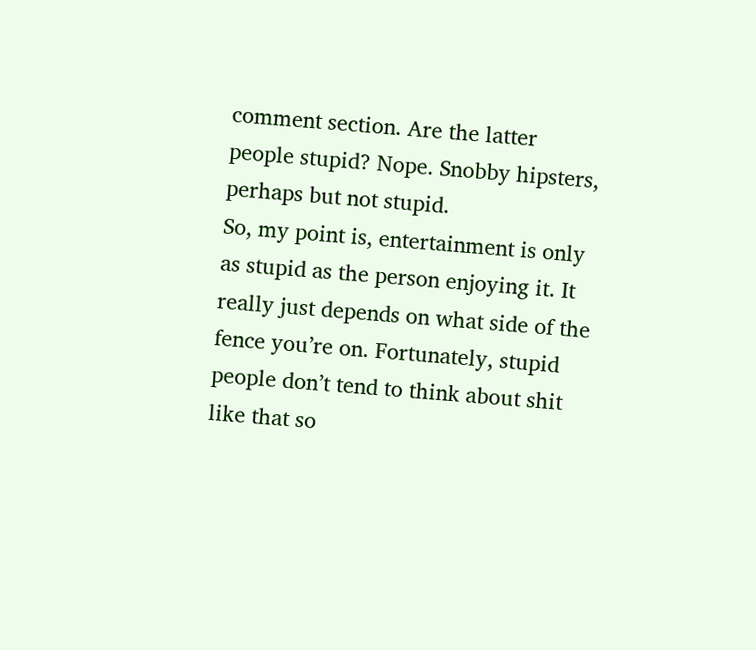comment section. Are the latter people stupid? Nope. Snobby hipsters, perhaps but not stupid.
So, my point is, entertainment is only as stupid as the person enjoying it. It really just depends on what side of the fence you’re on. Fortunately, stupid people don’t tend to think about shit like that so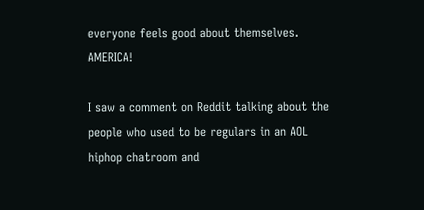everyone feels good about themselves. AMERICA!

I saw a comment on Reddit talking about the people who used to be regulars in an AOL hiphop chatroom and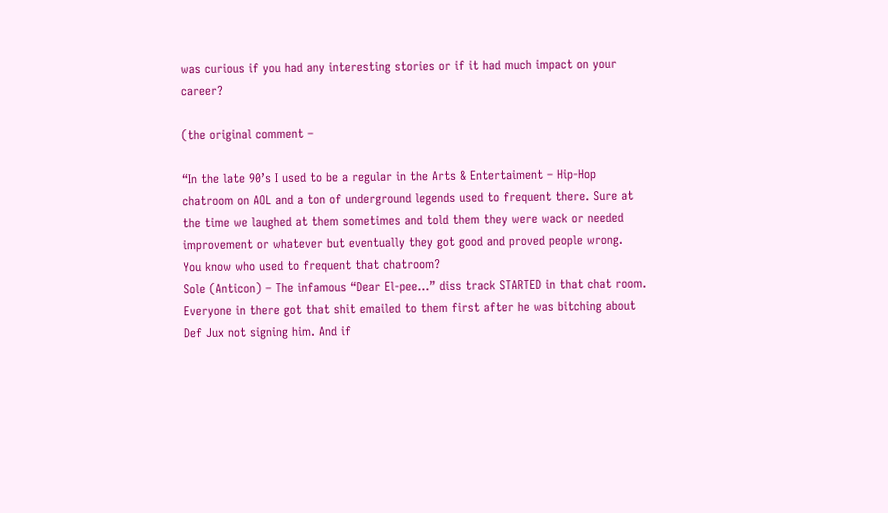was curious if you had any interesting stories or if it had much impact on your career?

(the original comment –

“In the late 90’s I used to be a regular in the Arts & Entertaiment – Hip-Hop chatroom on AOL and a ton of underground legends used to frequent there. Sure at the time we laughed at them sometimes and told them they were wack or needed improvement or whatever but eventually they got good and proved people wrong.
You know who used to frequent that chatroom?
Sole (Anticon) – The infamous “Dear El-pee…” diss track STARTED in that chat room. Everyone in there got that shit emailed to them first after he was bitching about Def Jux not signing him. And if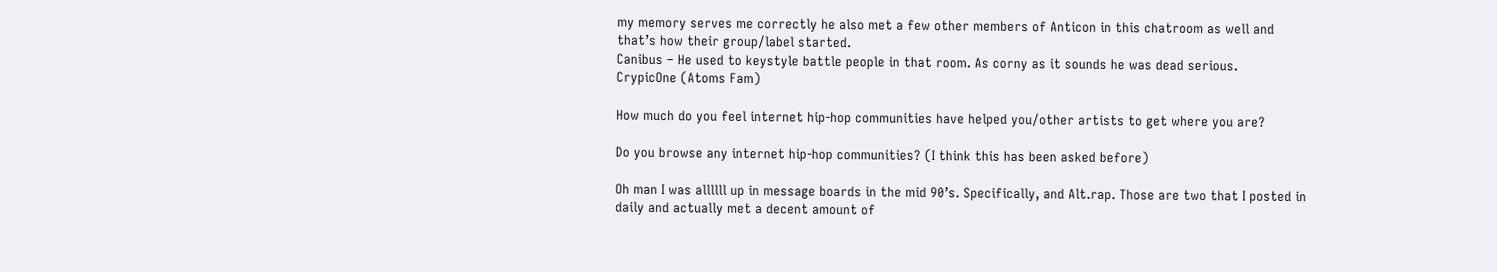my memory serves me correctly he also met a few other members of Anticon in this chatroom as well and that’s how their group/label started.
Canibus – He used to keystyle battle people in that room. As corny as it sounds he was dead serious.
CrypicOne (Atoms Fam)

How much do you feel internet hip-hop communities have helped you/other artists to get where you are?

Do you browse any internet hip-hop communities? (I think this has been asked before)

Oh man I was allllll up in message boards in the mid 90’s. Specifically, and Alt.rap. Those are two that I posted in daily and actually met a decent amount of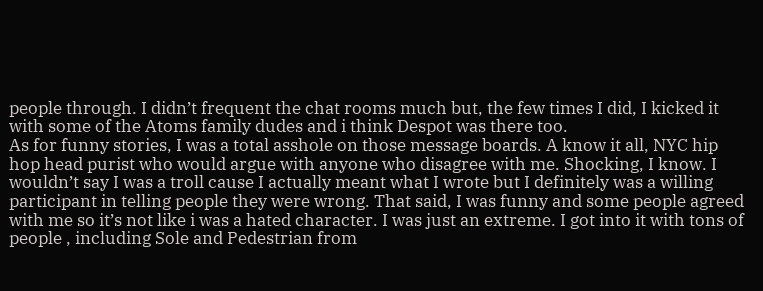people through. I didn’t frequent the chat rooms much but, the few times I did, I kicked it with some of the Atoms family dudes and i think Despot was there too.
As for funny stories, I was a total asshole on those message boards. A know it all, NYC hip hop head purist who would argue with anyone who disagree with me. Shocking, I know. I wouldn’t say I was a troll cause I actually meant what I wrote but I definitely was a willing participant in telling people they were wrong. That said, I was funny and some people agreed with me so it’s not like i was a hated character. I was just an extreme. I got into it with tons of people , including Sole and Pedestrian from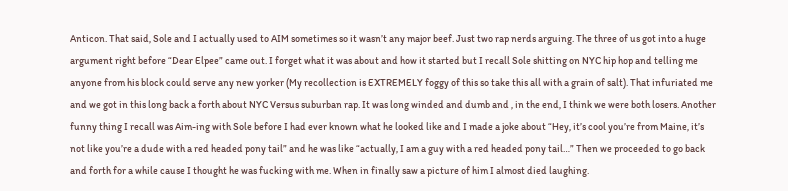Anticon. That said, Sole and I actually used to AIM sometimes so it wasn’t any major beef. Just two rap nerds arguing. The three of us got into a huge argument right before “Dear Elpee” came out. I forget what it was about and how it started but I recall Sole shitting on NYC hip hop and telling me anyone from his block could serve any new yorker (My recollection is EXTREMELY foggy of this so take this all with a grain of salt). That infuriated me and we got in this long back a forth about NYC Versus suburban rap. It was long winded and dumb and , in the end, I think we were both losers. Another funny thing I recall was Aim-ing with Sole before I had ever known what he looked like and I made a joke about “Hey, it’s cool you’re from Maine, it’s not like you’re a dude with a red headed pony tail” and he was like “actually, I am a guy with a red headed pony tail…” Then we proceeded to go back and forth for a while cause I thought he was fucking with me. When in finally saw a picture of him I almost died laughing.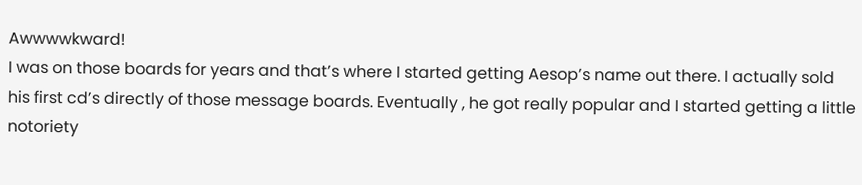Awwwwkward!
I was on those boards for years and that’s where I started getting Aesop’s name out there. I actually sold his first cd’s directly of those message boards. Eventually , he got really popular and I started getting a little notoriety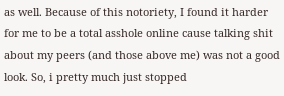as well. Because of this notoriety, I found it harder for me to be a total asshole online cause talking shit about my peers (and those above me) was not a good look. So, i pretty much just stopped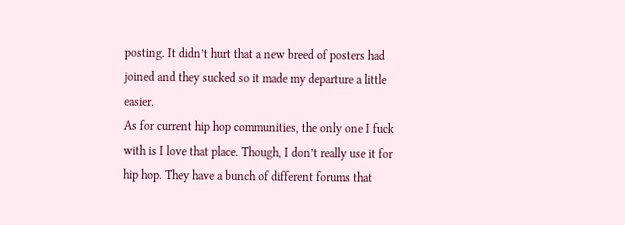posting. It didn’t hurt that a new breed of posters had joined and they sucked so it made my departure a little easier.
As for current hip hop communities, the only one I fuck with is I love that place. Though, I don’t really use it for hip hop. They have a bunch of different forums that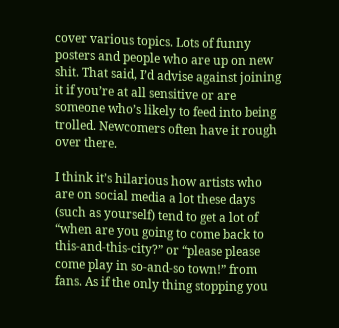cover various topics. Lots of funny posters and people who are up on new shit. That said, I’d advise against joining it if you’re at all sensitive or are someone who’s likely to feed into being trolled. Newcomers often have it rough over there.

I think it’s hilarious how artists who are on social media a lot these days (such as yourself) tend to get a lot of “when are you going to come back to this-and-this-city?” or “please please come play in so-and-so town!” from fans. As if the only thing stopping you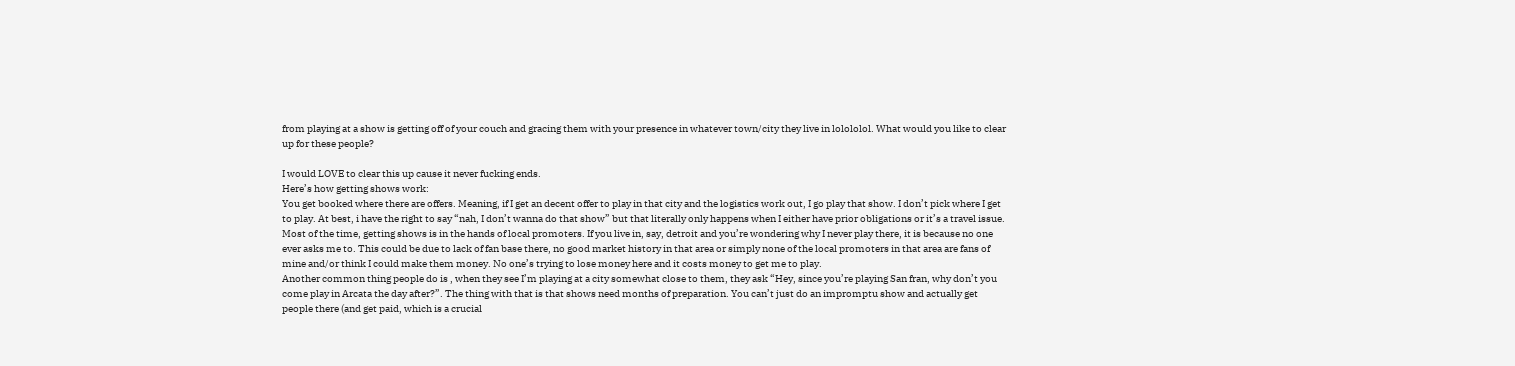from playing at a show is getting off of your couch and gracing them with your presence in whatever town/city they live in lolololol. What would you like to clear up for these people?

I would LOVE to clear this up cause it never fucking ends.
Here’s how getting shows work:
You get booked where there are offers. Meaning, if I get an decent offer to play in that city and the logistics work out, I go play that show. I don’t pick where I get to play. At best, i have the right to say “nah, I don’t wanna do that show” but that literally only happens when I either have prior obligations or it’s a travel issue. Most of the time, getting shows is in the hands of local promoters. If you live in, say, detroit and you’re wondering why I never play there, it is because no one ever asks me to. This could be due to lack of fan base there, no good market history in that area or simply none of the local promoters in that area are fans of mine and/or think I could make them money. No one’s trying to lose money here and it costs money to get me to play.
Another common thing people do is , when they see I’m playing at a city somewhat close to them, they ask “Hey, since you’re playing San fran, why don’t you come play in Arcata the day after?”. The thing with that is that shows need months of preparation. You can’t just do an impromptu show and actually get people there (and get paid, which is a crucial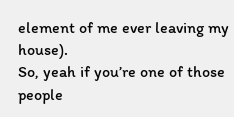element of me ever leaving my house).
So, yeah if you’re one of those people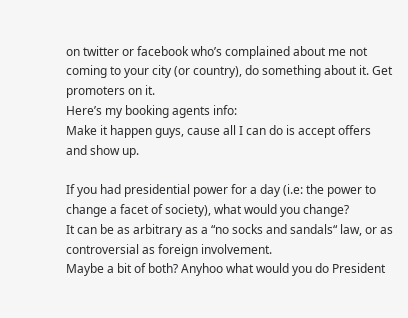on twitter or facebook who’s complained about me not coming to your city (or country), do something about it. Get promoters on it.
Here’s my booking agents info:
Make it happen guys, cause all I can do is accept offers and show up.

If you had presidential power for a day (i.e: the power to change a facet of society), what would you change?
It can be as arbitrary as a “no socks and sandals“ law, or as controversial as foreign involvement.
Maybe a bit of both? Anyhoo what would you do President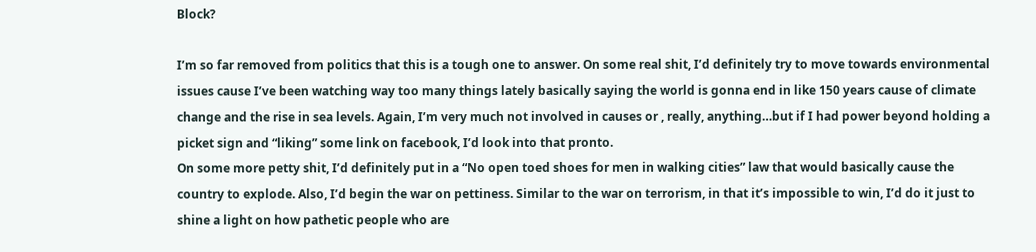Block?

I’m so far removed from politics that this is a tough one to answer. On some real shit, I’d definitely try to move towards environmental issues cause I’ve been watching way too many things lately basically saying the world is gonna end in like 150 years cause of climate change and the rise in sea levels. Again, I’m very much not involved in causes or , really, anything…but if I had power beyond holding a picket sign and “liking” some link on facebook, I’d look into that pronto.
On some more petty shit, I’d definitely put in a “No open toed shoes for men in walking cities” law that would basically cause the country to explode. Also, I’d begin the war on pettiness. Similar to the war on terrorism, in that it’s impossible to win, I’d do it just to shine a light on how pathetic people who are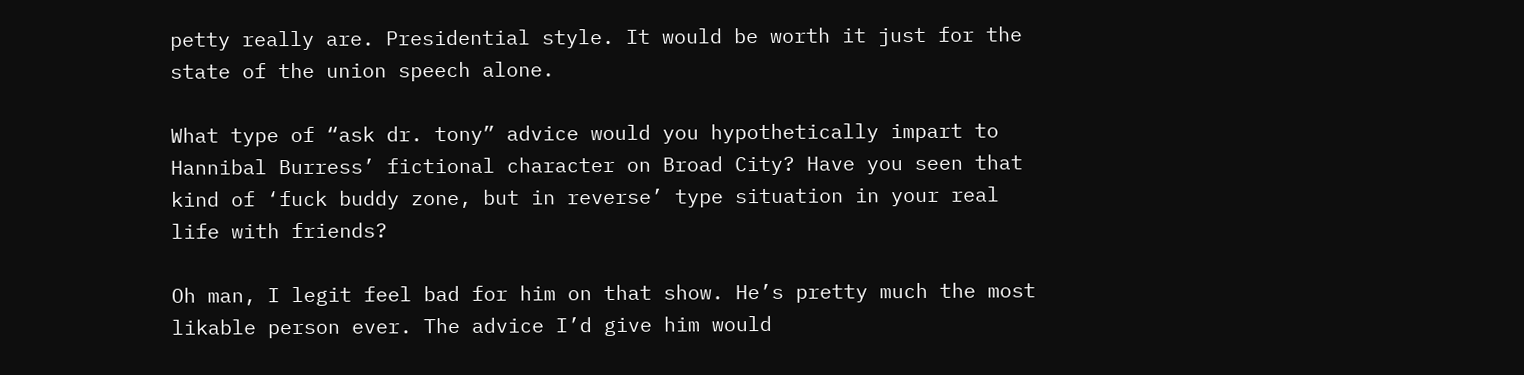petty really are. Presidential style. It would be worth it just for the state of the union speech alone.

What type of “ask dr. tony” advice would you hypothetically impart to Hannibal Burress’ fictional character on Broad City? Have you seen that kind of ‘fuck buddy zone, but in reverse’ type situation in your real life with friends?

Oh man, I legit feel bad for him on that show. He’s pretty much the most likable person ever. The advice I’d give him would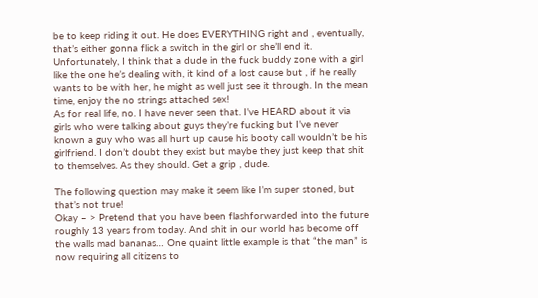be to keep riding it out. He does EVERYTHING right and , eventually, that’s either gonna flick a switch in the girl or she’ll end it. Unfortunately, I think that a dude in the fuck buddy zone with a girl like the one he’s dealing with, it kind of a lost cause but , if he really wants to be with her, he might as well just see it through. In the mean time, enjoy the no strings attached sex!
As for real life, no. I have never seen that. I’ve HEARD about it via girls who were talking about guys they’re fucking but I’ve never known a guy who was all hurt up cause his booty call wouldn’t be his girlfriend. I don’t doubt they exist but maybe they just keep that shit to themselves. As they should. Get a grip , dude.

The following question may make it seem like I’m super stoned, but that’s not true!
Okay – > Pretend that you have been flashforwarded into the future roughly 13 years from today. And shit in our world has become off the walls mad bananas… One quaint little example is that “the man” is now requiring all citizens to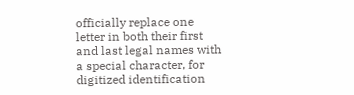officially replace one letter in both their first and last legal names with a special character, for digitized identification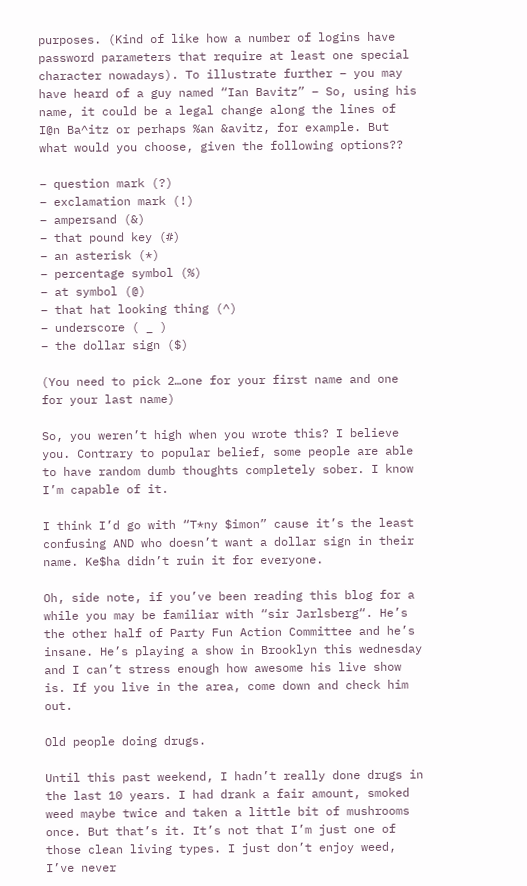purposes. (Kind of like how a number of logins have password parameters that require at least one special character nowadays). To illustrate further – you may have heard of a guy named “Ian Bavitz” – So, using his name, it could be a legal change along the lines of I@n Ba^itz or perhaps %an &avitz, for example. But what would you choose, given the following options??

– question mark (?)
– exclamation mark (!)
– ampersand (&)
– that pound key (#)
– an asterisk (*)
– percentage symbol (%)
– at symbol (@)
– that hat looking thing (^)
– underscore ( _ )
– the dollar sign ($)

(You need to pick 2…one for your first name and one for your last name)

So, you weren’t high when you wrote this? I believe you. Contrary to popular belief, some people are able to have random dumb thoughts completely sober. I know I’m capable of it.

I think I’d go with “T*ny $imon” cause it’s the least confusing AND who doesn’t want a dollar sign in their name. Ke$ha didn’t ruin it for everyone.

Oh, side note, if you’ve been reading this blog for a while you may be familiar with “sir Jarlsberg“. He’s the other half of Party Fun Action Committee and he’s insane. He’s playing a show in Brooklyn this wednesday and I can’t stress enough how awesome his live show is. If you live in the area, come down and check him out.

Old people doing drugs.

Until this past weekend, I hadn’t really done drugs in the last 10 years. I had drank a fair amount, smoked weed maybe twice and taken a little bit of mushrooms once. But that’s it. It’s not that I’m just one of those clean living types. I just don’t enjoy weed, I’ve never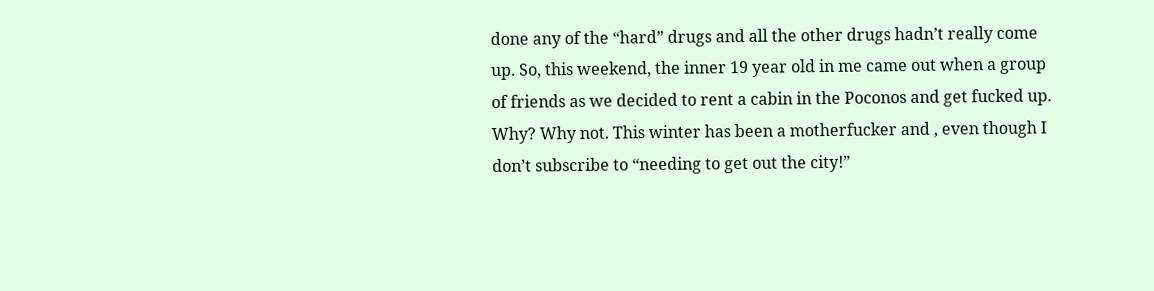done any of the “hard” drugs and all the other drugs hadn’t really come up. So, this weekend, the inner 19 year old in me came out when a group of friends as we decided to rent a cabin in the Poconos and get fucked up. Why? Why not. This winter has been a motherfucker and , even though I don’t subscribe to “needing to get out the city!”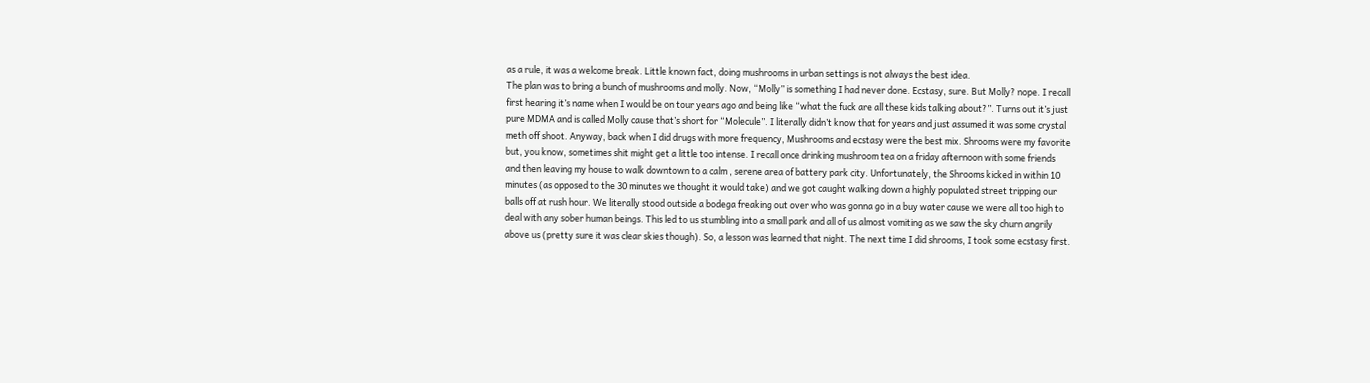as a rule, it was a welcome break. Little known fact, doing mushrooms in urban settings is not always the best idea.
The plan was to bring a bunch of mushrooms and molly. Now, “Molly” is something I had never done. Ecstasy, sure. But Molly? nope. I recall first hearing it’s name when I would be on tour years ago and being like “what the fuck are all these kids talking about?”. Turns out it’s just pure MDMA and is called Molly cause that’s short for “Molecule”. I literally didn’t know that for years and just assumed it was some crystal meth off shoot. Anyway, back when I did drugs with more frequency, Mushrooms and ecstasy were the best mix. Shrooms were my favorite but, you know, sometimes shit might get a little too intense. I recall once drinking mushroom tea on a friday afternoon with some friends and then leaving my house to walk downtown to a calm , serene area of battery park city. Unfortunately, the Shrooms kicked in within 10 minutes (as opposed to the 30 minutes we thought it would take) and we got caught walking down a highly populated street tripping our balls off at rush hour. We literally stood outside a bodega freaking out over who was gonna go in a buy water cause we were all too high to deal with any sober human beings. This led to us stumbling into a small park and all of us almost vomiting as we saw the sky churn angrily above us (pretty sure it was clear skies though). So, a lesson was learned that night. The next time I did shrooms, I took some ecstasy first.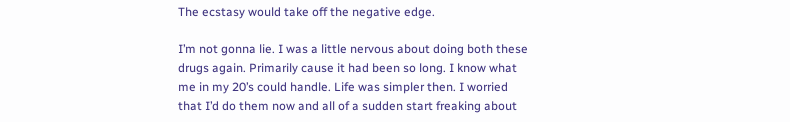The ecstasy would take off the negative edge.

I’m not gonna lie. I was a little nervous about doing both these drugs again. Primarily cause it had been so long. I know what me in my 20’s could handle. Life was simpler then. I worried that I’d do them now and all of a sudden start freaking about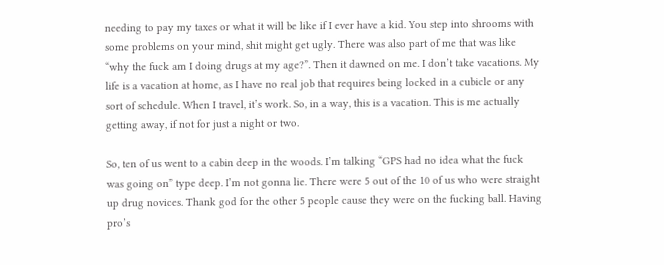needing to pay my taxes or what it will be like if I ever have a kid. You step into shrooms with some problems on your mind, shit might get ugly. There was also part of me that was like “why the fuck am I doing drugs at my age?”. Then it dawned on me. I don’t take vacations. My life is a vacation at home, as I have no real job that requires being locked in a cubicle or any sort of schedule. When I travel, it’s work. So, in a way, this is a vacation. This is me actually getting away, if not for just a night or two.

So, ten of us went to a cabin deep in the woods. I’m talking “GPS had no idea what the fuck was going on” type deep. I’m not gonna lie. There were 5 out of the 10 of us who were straight up drug novices. Thank god for the other 5 people cause they were on the fucking ball. Having pro’s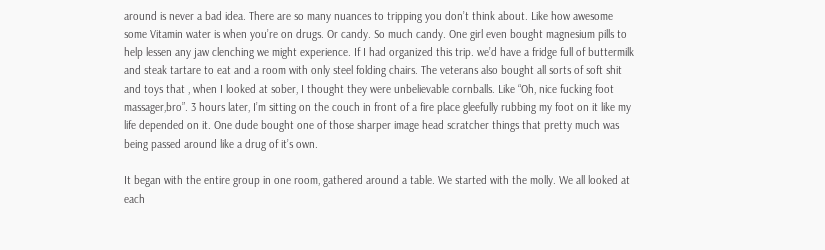around is never a bad idea. There are so many nuances to tripping you don’t think about. Like how awesome some Vitamin water is when you’re on drugs. Or candy. So much candy. One girl even bought magnesium pills to help lessen any jaw clenching we might experience. If I had organized this trip. we’d have a fridge full of buttermilk and steak tartare to eat and a room with only steel folding chairs. The veterans also bought all sorts of soft shit and toys that , when I looked at sober, I thought they were unbelievable cornballs. Like “Oh, nice fucking foot massager,bro”. 3 hours later, I’m sitting on the couch in front of a fire place gleefully rubbing my foot on it like my life depended on it. One dude bought one of those sharper image head scratcher things that pretty much was being passed around like a drug of it’s own.

It began with the entire group in one room, gathered around a table. We started with the molly. We all looked at each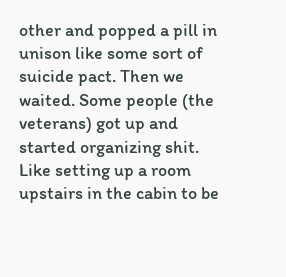other and popped a pill in unison like some sort of suicide pact. Then we waited. Some people (the veterans) got up and started organizing shit. Like setting up a room upstairs in the cabin to be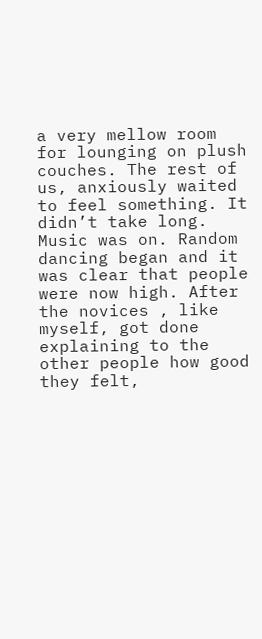a very mellow room for lounging on plush couches. The rest of us, anxiously waited to feel something. It didn’t take long. Music was on. Random dancing began and it was clear that people were now high. After the novices , like myself, got done explaining to the other people how good they felt,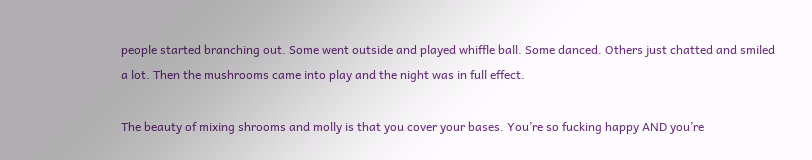people started branching out. Some went outside and played whiffle ball. Some danced. Others just chatted and smiled a lot. Then the mushrooms came into play and the night was in full effect.

The beauty of mixing shrooms and molly is that you cover your bases. You’re so fucking happy AND you’re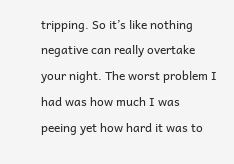tripping. So it’s like nothing negative can really overtake your night. The worst problem I had was how much I was peeing yet how hard it was to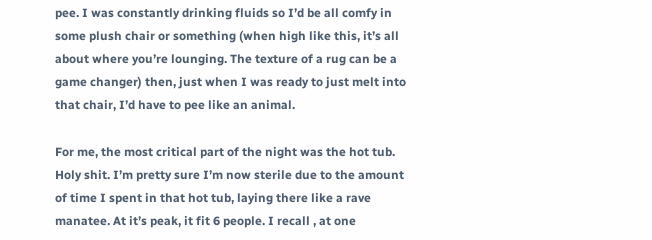pee. I was constantly drinking fluids so I’d be all comfy in some plush chair or something (when high like this, it’s all about where you’re lounging. The texture of a rug can be a game changer) then, just when I was ready to just melt into that chair, I’d have to pee like an animal.

For me, the most critical part of the night was the hot tub. Holy shit. I’m pretty sure I’m now sterile due to the amount of time I spent in that hot tub, laying there like a rave manatee. At it’s peak, it fit 6 people. I recall , at one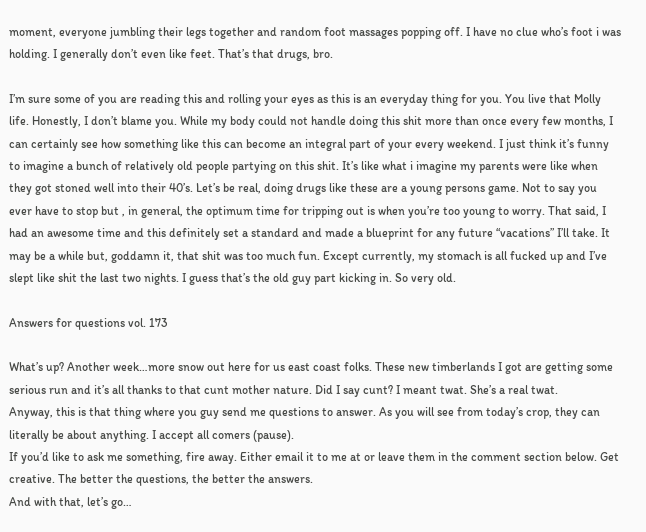moment, everyone jumbling their legs together and random foot massages popping off. I have no clue who’s foot i was holding. I generally don’t even like feet. That’s that drugs, bro.

I’m sure some of you are reading this and rolling your eyes as this is an everyday thing for you. You live that Molly life. Honestly, I don’t blame you. While my body could not handle doing this shit more than once every few months, I can certainly see how something like this can become an integral part of your every weekend. I just think it’s funny to imagine a bunch of relatively old people partying on this shit. It’s like what i imagine my parents were like when they got stoned well into their 40’s. Let’s be real, doing drugs like these are a young persons game. Not to say you ever have to stop but , in general, the optimum time for tripping out is when you’re too young to worry. That said, I had an awesome time and this definitely set a standard and made a blueprint for any future “vacations” I’ll take. It may be a while but, goddamn it, that shit was too much fun. Except currently, my stomach is all fucked up and I’ve slept like shit the last two nights. I guess that’s the old guy part kicking in. So very old.

Answers for questions vol. 173

What’s up? Another week…more snow out here for us east coast folks. These new timberlands I got are getting some serious run and it’s all thanks to that cunt mother nature. Did I say cunt? I meant twat. She’s a real twat.
Anyway, this is that thing where you guy send me questions to answer. As you will see from today’s crop, they can literally be about anything. I accept all comers (pause).
If you’d like to ask me something, fire away. Either email it to me at or leave them in the comment section below. Get creative. The better the questions, the better the answers.
And with that, let’s go…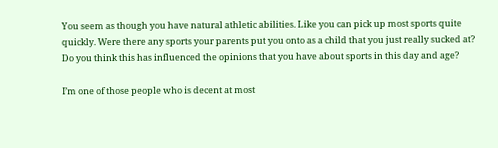You seem as though you have natural athletic abilities. Like you can pick up most sports quite quickly. Were there any sports your parents put you onto as a child that you just really sucked at? Do you think this has influenced the opinions that you have about sports in this day and age?

I’m one of those people who is decent at most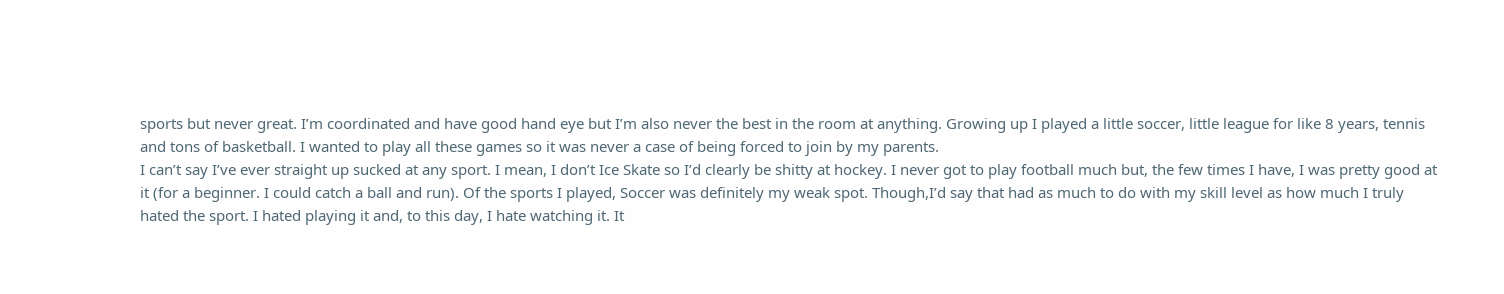sports but never great. I’m coordinated and have good hand eye but I’m also never the best in the room at anything. Growing up I played a little soccer, little league for like 8 years, tennis and tons of basketball. I wanted to play all these games so it was never a case of being forced to join by my parents.
I can’t say I’ve ever straight up sucked at any sport. I mean, I don’t Ice Skate so I’d clearly be shitty at hockey. I never got to play football much but, the few times I have, I was pretty good at it (for a beginner. I could catch a ball and run). Of the sports I played, Soccer was definitely my weak spot. Though,I’d say that had as much to do with my skill level as how much I truly hated the sport. I hated playing it and, to this day, I hate watching it. It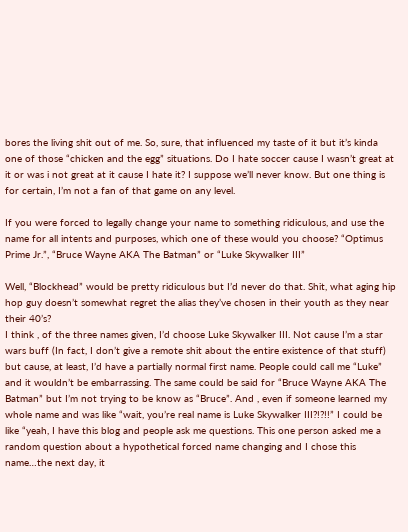bores the living shit out of me. So, sure, that influenced my taste of it but it’s kinda one of those “chicken and the egg” situations. Do I hate soccer cause I wasn’t great at it or was i not great at it cause I hate it? I suppose we’ll never know. But one thing is for certain, I’m not a fan of that game on any level.

If you were forced to legally change your name to something ridiculous, and use the name for all intents and purposes, which one of these would you choose? “Optimus Prime Jr.”, “Bruce Wayne AKA The Batman” or “Luke Skywalker III”

Well, “Blockhead” would be pretty ridiculous but I’d never do that. Shit, what aging hip hop guy doesn’t somewhat regret the alias they’ve chosen in their youth as they near their 40’s?
I think , of the three names given, I’d choose Luke Skywalker III. Not cause I’m a star wars buff (In fact, I don’t give a remote shit about the entire existence of that stuff) but cause, at least, I’d have a partially normal first name. People could call me “Luke” and it wouldn’t be embarrassing. The same could be said for “Bruce Wayne AKA The Batman” but I’m not trying to be know as “Bruce”. And , even if someone learned my whole name and was like “wait, you’re real name is Luke Skywalker III?!?!!” I could be like “yeah, I have this blog and people ask me questions. This one person asked me a random question about a hypothetical forced name changing and I chose this name…the next day, it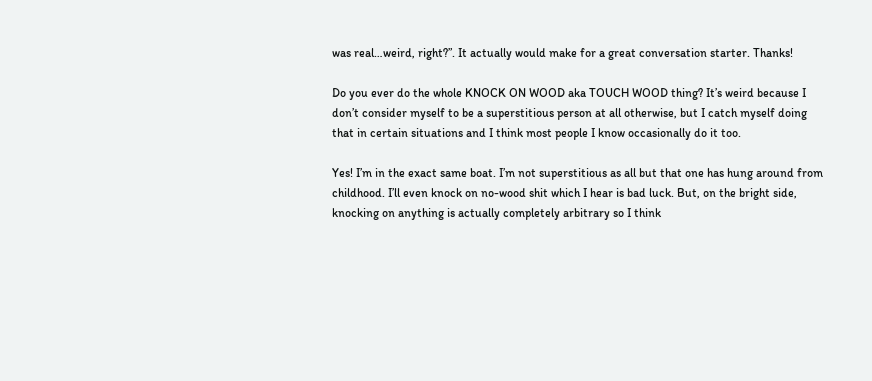was real…weird, right?”. It actually would make for a great conversation starter. Thanks!

Do you ever do the whole KNOCK ON WOOD aka TOUCH WOOD thing? It’s weird because I don’t consider myself to be a superstitious person at all otherwise, but I catch myself doing that in certain situations and I think most people I know occasionally do it too.

Yes! I’m in the exact same boat. I’m not superstitious as all but that one has hung around from childhood. I’ll even knock on no-wood shit which I hear is bad luck. But, on the bright side, knocking on anything is actually completely arbitrary so I think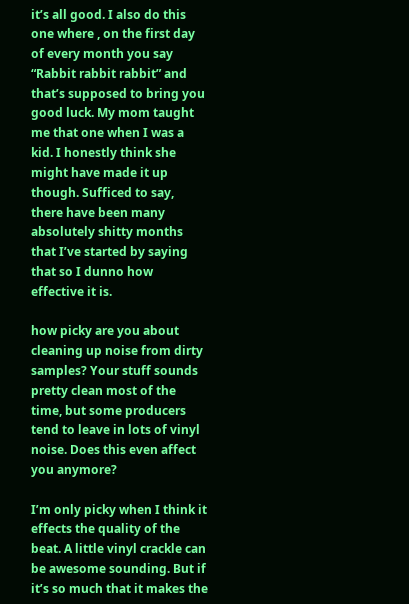it’s all good. I also do this one where , on the first day of every month you say “Rabbit rabbit rabbit” and that’s supposed to bring you good luck. My mom taught me that one when I was a kid. I honestly think she might have made it up though. Sufficed to say, there have been many absolutely shitty months that I’ve started by saying that so I dunno how effective it is.

how picky are you about cleaning up noise from dirty samples? Your stuff sounds pretty clean most of the time, but some producers tend to leave in lots of vinyl noise. Does this even affect you anymore?

I’m only picky when I think it effects the quality of the beat. A little vinyl crackle can be awesome sounding. But if it’s so much that it makes the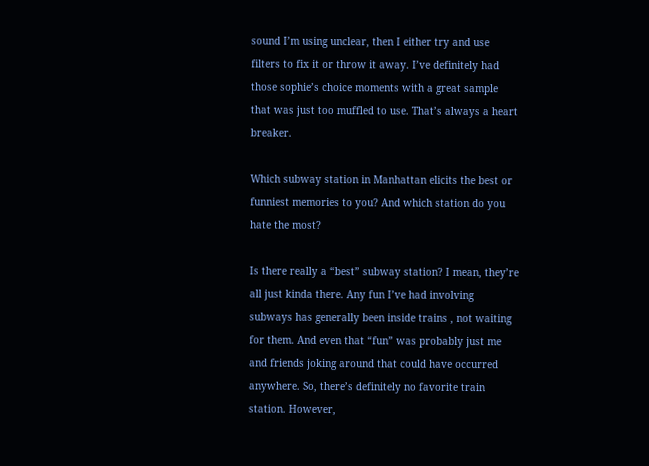sound I’m using unclear, then I either try and use filters to fix it or throw it away. I’ve definitely had those sophie’s choice moments with a great sample that was just too muffled to use. That’s always a heart breaker.

Which subway station in Manhattan elicits the best or funniest memories to you? And which station do you hate the most?

Is there really a “best” subway station? I mean, they’re all just kinda there. Any fun I’ve had involving subways has generally been inside trains , not waiting for them. And even that “fun” was probably just me and friends joking around that could have occurred anywhere. So, there’s definitely no favorite train station. However,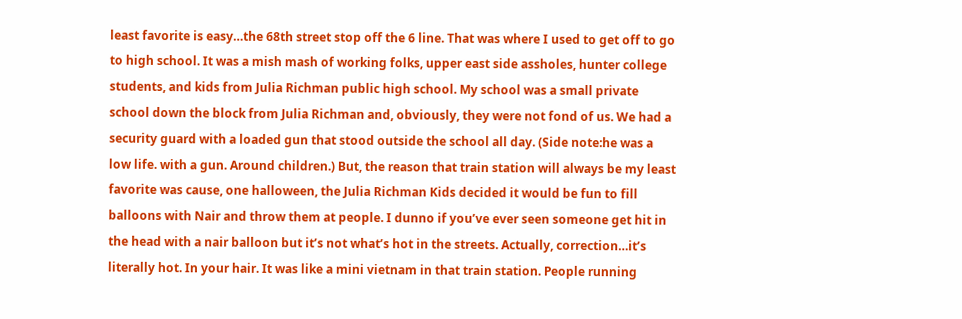least favorite is easy…the 68th street stop off the 6 line. That was where I used to get off to go to high school. It was a mish mash of working folks, upper east side assholes, hunter college students, and kids from Julia Richman public high school. My school was a small private school down the block from Julia Richman and, obviously, they were not fond of us. We had a security guard with a loaded gun that stood outside the school all day. (Side note:he was a low life. with a gun. Around children.) But, the reason that train station will always be my least favorite was cause, one halloween, the Julia Richman Kids decided it would be fun to fill balloons with Nair and throw them at people. I dunno if you’ve ever seen someone get hit in the head with a nair balloon but it’s not what’s hot in the streets. Actually, correction…it’s literally hot. In your hair. It was like a mini vietnam in that train station. People running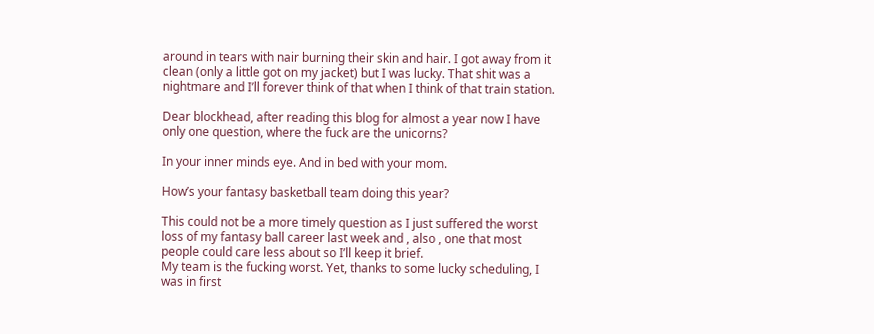around in tears with nair burning their skin and hair. I got away from it clean (only a little got on my jacket) but I was lucky. That shit was a nightmare and I’ll forever think of that when I think of that train station.

Dear blockhead, after reading this blog for almost a year now I have only one question, where the fuck are the unicorns?

In your inner minds eye. And in bed with your mom.

How’s your fantasy basketball team doing this year?

This could not be a more timely question as I just suffered the worst loss of my fantasy ball career last week and , also , one that most people could care less about so I’ll keep it brief.
My team is the fucking worst. Yet, thanks to some lucky scheduling, I was in first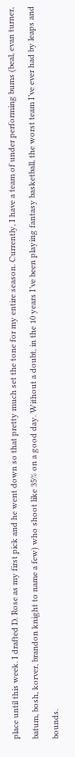place until this week. I drafted D. Rose as my first pick and he went down so that pretty much set the tone for my entire season. Currently, I have a team of under performing bums (beal, evan turner, batum, bosh, korver, brandon knight to name a few) who shoot like 35% on a good day. Without a doubt, in the 10 years I’ve been playing fantasy basketball, the worst team I’ve ever had by leaps and bounds.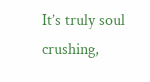It’s truly soul crushing,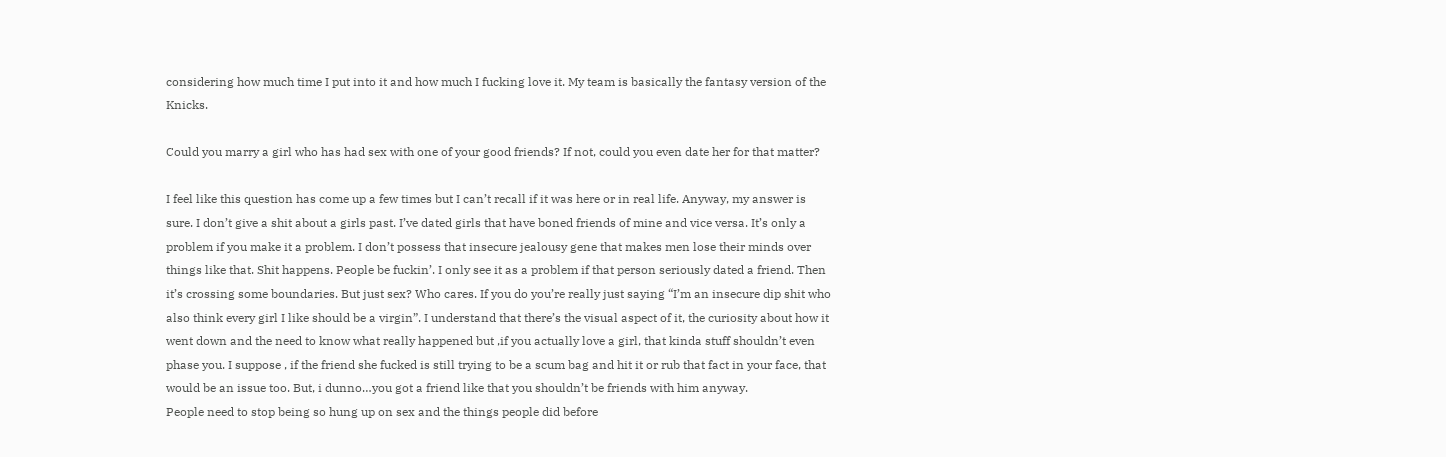considering how much time I put into it and how much I fucking love it. My team is basically the fantasy version of the Knicks.

Could you marry a girl who has had sex with one of your good friends? If not, could you even date her for that matter?

I feel like this question has come up a few times but I can’t recall if it was here or in real life. Anyway, my answer is sure. I don’t give a shit about a girls past. I’ve dated girls that have boned friends of mine and vice versa. It’s only a problem if you make it a problem. I don’t possess that insecure jealousy gene that makes men lose their minds over things like that. Shit happens. People be fuckin’. I only see it as a problem if that person seriously dated a friend. Then it’s crossing some boundaries. But just sex? Who cares. If you do you’re really just saying “I’m an insecure dip shit who also think every girl I like should be a virgin”. I understand that there’s the visual aspect of it, the curiosity about how it went down and the need to know what really happened but ,if you actually love a girl, that kinda stuff shouldn’t even phase you. I suppose , if the friend she fucked is still trying to be a scum bag and hit it or rub that fact in your face, that would be an issue too. But, i dunno…you got a friend like that you shouldn’t be friends with him anyway.
People need to stop being so hung up on sex and the things people did before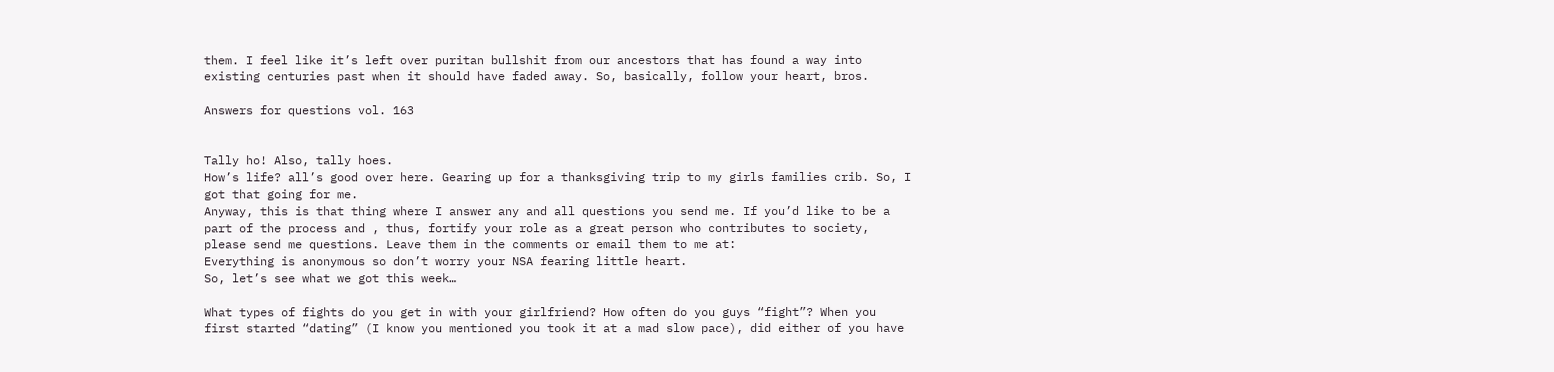them. I feel like it’s left over puritan bullshit from our ancestors that has found a way into existing centuries past when it should have faded away. So, basically, follow your heart, bros.

Answers for questions vol. 163


Tally ho! Also, tally hoes.
How’s life? all’s good over here. Gearing up for a thanksgiving trip to my girls families crib. So, I got that going for me.
Anyway, this is that thing where I answer any and all questions you send me. If you’d like to be a part of the process and , thus, fortify your role as a great person who contributes to society, please send me questions. Leave them in the comments or email them to me at:
Everything is anonymous so don’t worry your NSA fearing little heart.
So, let’s see what we got this week…

What types of fights do you get in with your girlfriend? How often do you guys “fight”? When you first started “dating” (I know you mentioned you took it at a mad slow pace), did either of you have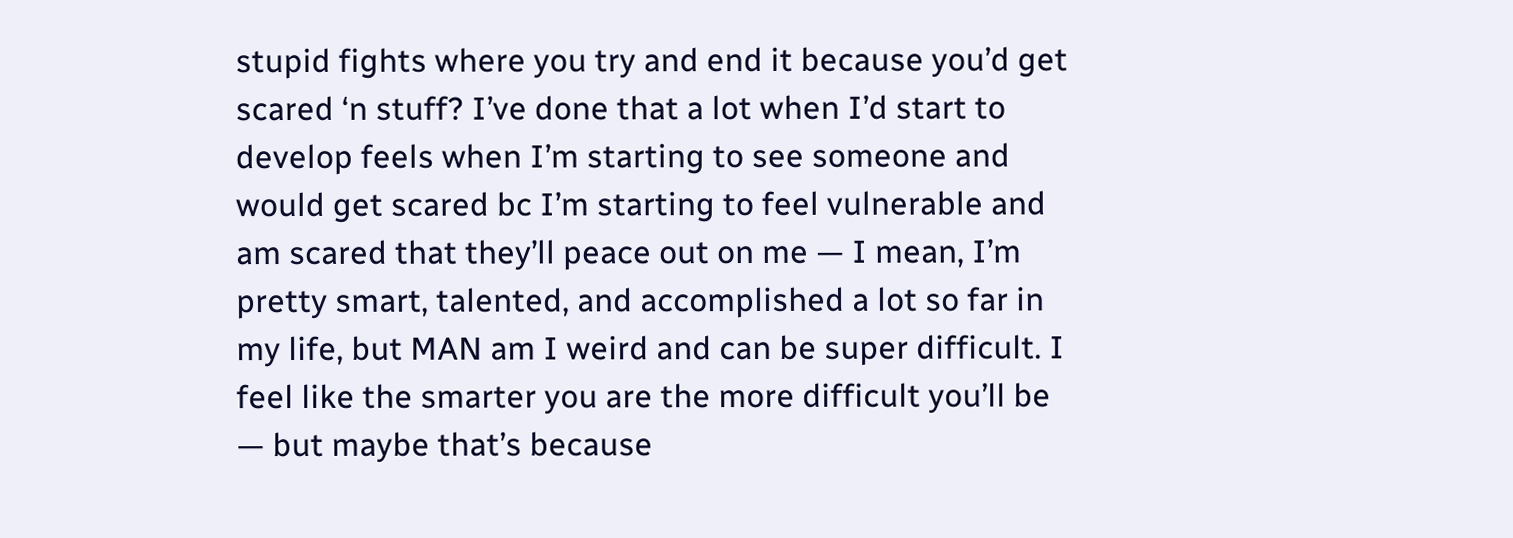stupid fights where you try and end it because you’d get scared ‘n stuff? I’ve done that a lot when I’d start to develop feels when I’m starting to see someone and would get scared bc I’m starting to feel vulnerable and am scared that they’ll peace out on me — I mean, I’m pretty smart, talented, and accomplished a lot so far in my life, but MAN am I weird and can be super difficult. I feel like the smarter you are the more difficult you’ll be — but maybe that’s because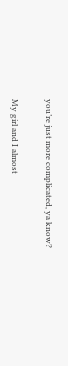you’re just more complicated, ya know?

My girl and I almost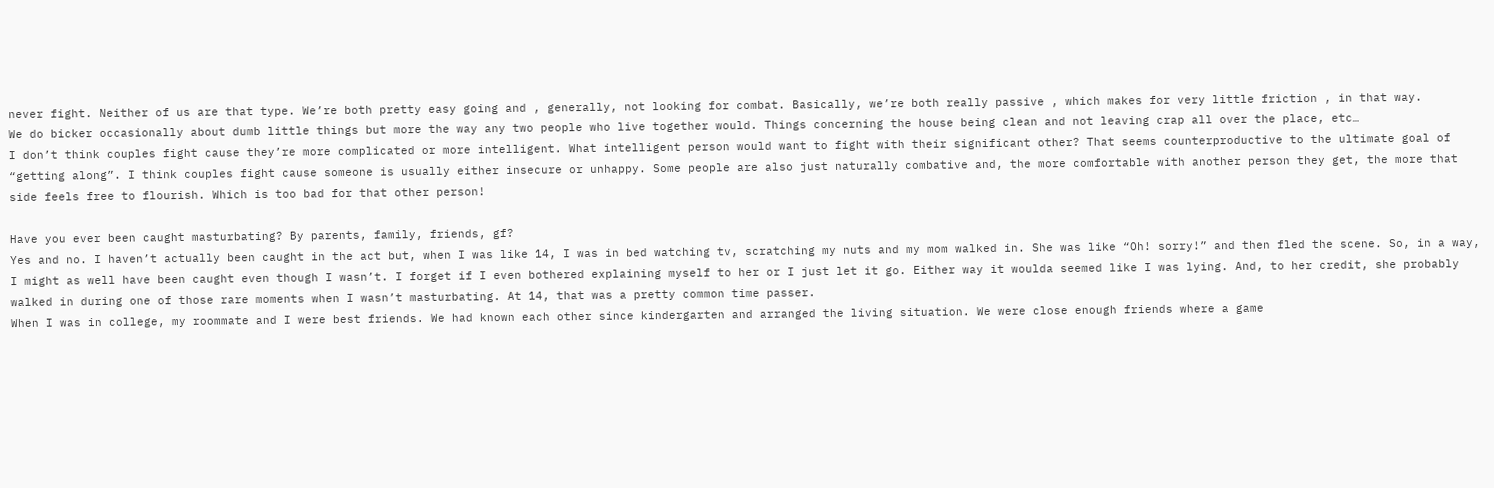never fight. Neither of us are that type. We’re both pretty easy going and , generally, not looking for combat. Basically, we’re both really passive , which makes for very little friction , in that way.
We do bicker occasionally about dumb little things but more the way any two people who live together would. Things concerning the house being clean and not leaving crap all over the place, etc…
I don’t think couples fight cause they’re more complicated or more intelligent. What intelligent person would want to fight with their significant other? That seems counterproductive to the ultimate goal of “getting along”. I think couples fight cause someone is usually either insecure or unhappy. Some people are also just naturally combative and, the more comfortable with another person they get, the more that side feels free to flourish. Which is too bad for that other person!

Have you ever been caught masturbating? By parents, family, friends, gf?
Yes and no. I haven’t actually been caught in the act but, when I was like 14, I was in bed watching tv, scratching my nuts and my mom walked in. She was like “Oh! sorry!” and then fled the scene. So, in a way, I might as well have been caught even though I wasn’t. I forget if I even bothered explaining myself to her or I just let it go. Either way it woulda seemed like I was lying. And, to her credit, she probably walked in during one of those rare moments when I wasn’t masturbating. At 14, that was a pretty common time passer.
When I was in college, my roommate and I were best friends. We had known each other since kindergarten and arranged the living situation. We were close enough friends where a game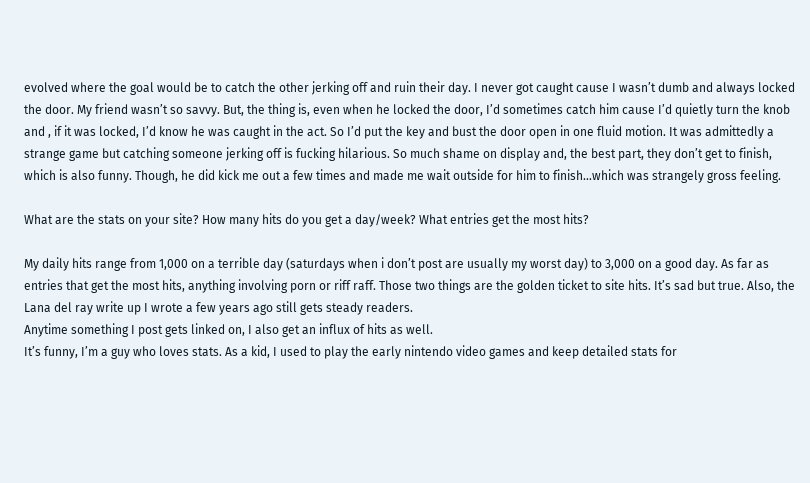evolved where the goal would be to catch the other jerking off and ruin their day. I never got caught cause I wasn’t dumb and always locked the door. My friend wasn’t so savvy. But, the thing is, even when he locked the door, I’d sometimes catch him cause I’d quietly turn the knob and , if it was locked, I’d know he was caught in the act. So I’d put the key and bust the door open in one fluid motion. It was admittedly a strange game but catching someone jerking off is fucking hilarious. So much shame on display and, the best part, they don’t get to finish, which is also funny. Though, he did kick me out a few times and made me wait outside for him to finish…which was strangely gross feeling.

What are the stats on your site? How many hits do you get a day/week? What entries get the most hits?

My daily hits range from 1,000 on a terrible day (saturdays when i don’t post are usually my worst day) to 3,000 on a good day. As far as entries that get the most hits, anything involving porn or riff raff. Those two things are the golden ticket to site hits. It’s sad but true. Also, the Lana del ray write up I wrote a few years ago still gets steady readers.
Anytime something I post gets linked on, I also get an influx of hits as well.
It’s funny, I’m a guy who loves stats. As a kid, I used to play the early nintendo video games and keep detailed stats for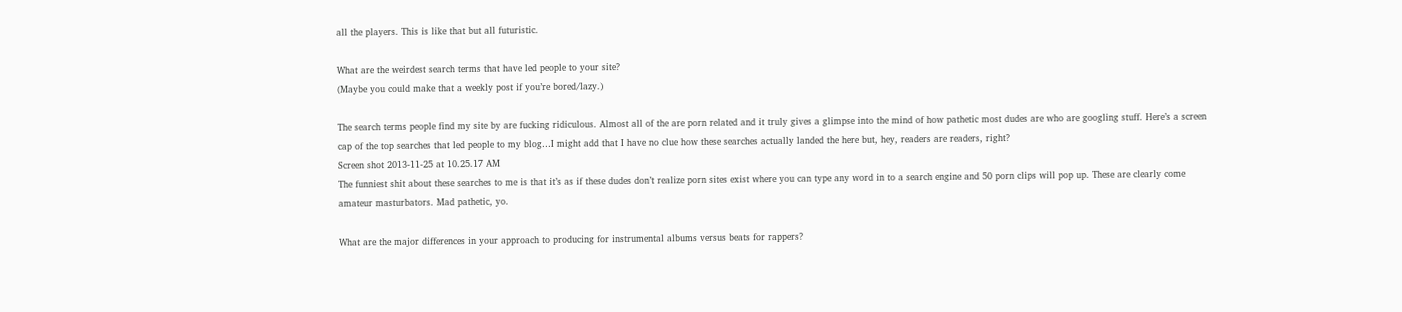all the players. This is like that but all futuristic.

What are the weirdest search terms that have led people to your site?
(Maybe you could make that a weekly post if you’re bored/lazy.)

The search terms people find my site by are fucking ridiculous. Almost all of the are porn related and it truly gives a glimpse into the mind of how pathetic most dudes are who are googling stuff. Here’s a screen cap of the top searches that led people to my blog…I might add that I have no clue how these searches actually landed the here but, hey, readers are readers, right?
Screen shot 2013-11-25 at 10.25.17 AM
The funniest shit about these searches to me is that it’s as if these dudes don’t realize porn sites exist where you can type any word in to a search engine and 50 porn clips will pop up. These are clearly come amateur masturbators. Mad pathetic, yo.

What are the major differences in your approach to producing for instrumental albums versus beats for rappers?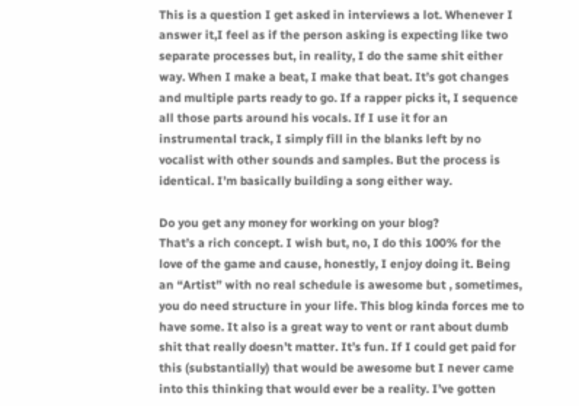This is a question I get asked in interviews a lot. Whenever I answer it,I feel as if the person asking is expecting like two separate processes but, in reality, I do the same shit either way. When I make a beat, I make that beat. It’s got changes and multiple parts ready to go. If a rapper picks it, I sequence all those parts around his vocals. If I use it for an instrumental track, I simply fill in the blanks left by no vocalist with other sounds and samples. But the process is identical. I’m basically building a song either way.

Do you get any money for working on your blog?
That’s a rich concept. I wish but, no, I do this 100% for the love of the game and cause, honestly, I enjoy doing it. Being an “Artist” with no real schedule is awesome but , sometimes, you do need structure in your life. This blog kinda forces me to have some. It also is a great way to vent or rant about dumb shit that really doesn’t matter. It’s fun. If I could get paid for this (substantially) that would be awesome but I never came into this thinking that would ever be a reality. I’ve gotten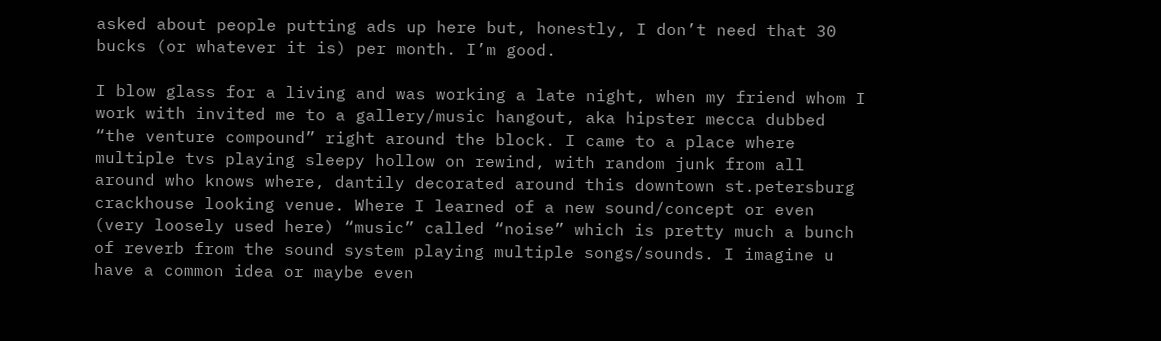asked about people putting ads up here but, honestly, I don’t need that 30 bucks (or whatever it is) per month. I’m good.

I blow glass for a living and was working a late night, when my friend whom I work with invited me to a gallery/music hangout, aka hipster mecca dubbed “the venture compound” right around the block. I came to a place where multiple tvs playing sleepy hollow on rewind, with random junk from all around who knows where, dantily decorated around this downtown st.petersburg crackhouse looking venue. Where I learned of a new sound/concept or even (very loosely used here) “music” called “noise” which is pretty much a bunch of reverb from the sound system playing multiple songs/sounds. I imagine u have a common idea or maybe even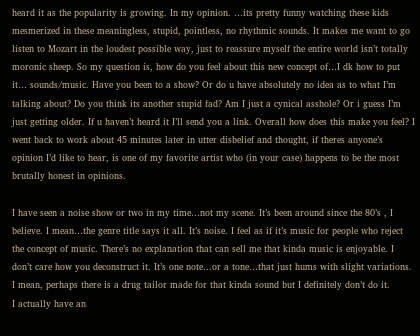heard it as the popularity is growing. In my opinion. …its pretty funny watching these kids mesmerized in these meaningless, stupid, pointless, no rhythmic sounds. It makes me want to go listen to Mozart in the loudest possible way, just to reassure myself the entire world isn’t totally moronic sheep. So my question is, how do you feel about this new concept of…I dk how to put it… sounds/music. Have you been to a show? Or do u have absolutely no idea as to what I’m talking about? Do you think its another stupid fad? Am I just a cynical asshole? Or i guess I’m just getting older. If u haven’t heard it I’ll send you a link. Overall how does this make you feel? I went back to work about 45 minutes later in utter disbelief and thought, if theres anyone’s opinion I’d like to hear, is one of my favorite artist who (in your case) happens to be the most brutally honest in opinions.

I have seen a noise show or two in my time…not my scene. It’s been around since the 80’s , I believe. I mean…the genre title says it all. It’s noise. I feel as if it’s music for people who reject the concept of music. There’s no explanation that can sell me that kinda music is enjoyable. I don’t care how you deconstruct it. It’s one note…or a tone…that just hums with slight variations. I mean, perhaps there is a drug tailor made for that kinda sound but I definitely don’t do it.
I actually have an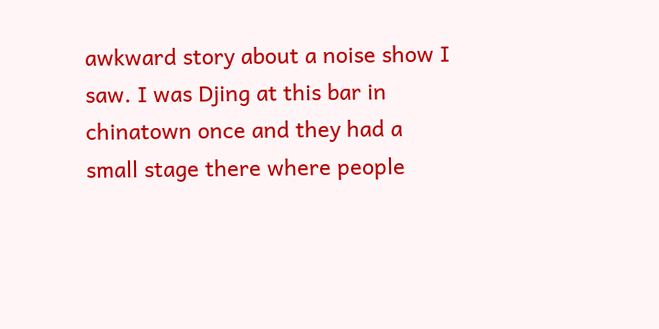awkward story about a noise show I saw. I was Djing at this bar in chinatown once and they had a small stage there where people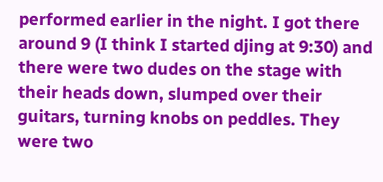performed earlier in the night. I got there around 9 (I think I started djing at 9:30) and there were two dudes on the stage with their heads down, slumped over their guitars, turning knobs on peddles. They were two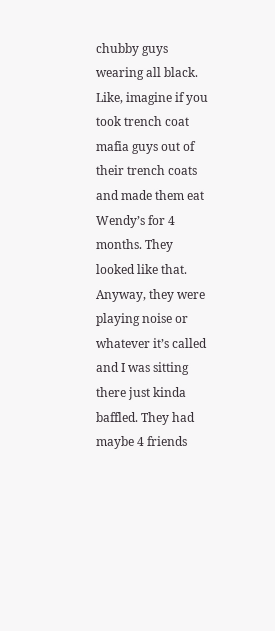chubby guys wearing all black. Like, imagine if you took trench coat mafia guys out of their trench coats and made them eat Wendy’s for 4 months. They looked like that. Anyway, they were playing noise or whatever it’s called and I was sitting there just kinda baffled. They had maybe 4 friends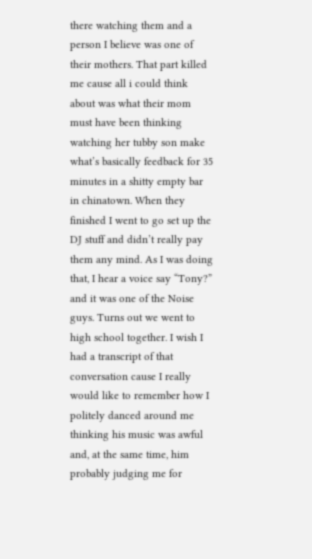there watching them and a person I believe was one of their mothers. That part killed me cause all i could think about was what their mom must have been thinking watching her tubby son make what’s basically feedback for 35 minutes in a shitty empty bar in chinatown. When they finished I went to go set up the DJ stuff and didn’t really pay them any mind. As I was doing that, I hear a voice say “Tony?” and it was one of the Noise guys. Turns out we went to high school together. I wish I had a transcript of that conversation cause I really would like to remember how I politely danced around me thinking his music was awful and, at the same time, him probably judging me for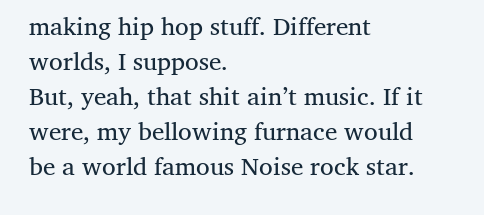making hip hop stuff. Different worlds, I suppose.
But, yeah, that shit ain’t music. If it were, my bellowing furnace would be a world famous Noise rock star.